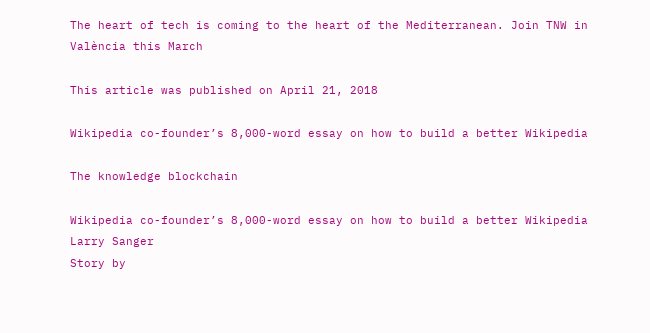The heart of tech is coming to the heart of the Mediterranean. Join TNW in València this March

This article was published on April 21, 2018

Wikipedia co-founder’s 8,000-word essay on how to build a better Wikipedia

The knowledge blockchain

Wikipedia co-founder’s 8,000-word essay on how to build a better Wikipedia
Larry Sanger
Story by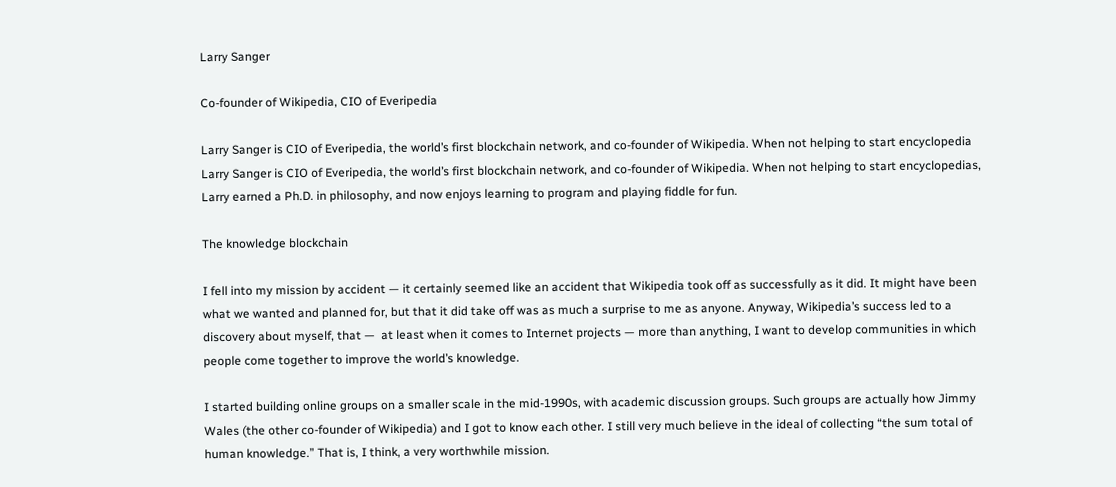Larry Sanger

Co-founder of Wikipedia, CIO of Everipedia

Larry Sanger is CIO of Everipedia, the world’s first blockchain network, and co-founder of Wikipedia. When not helping to start encyclopedia Larry Sanger is CIO of Everipedia, the world’s first blockchain network, and co-founder of Wikipedia. When not helping to start encyclopedias, Larry earned a Ph.D. in philosophy, and now enjoys learning to program and playing fiddle for fun.

The knowledge blockchain

I fell into my mission by accident — it certainly seemed like an accident that Wikipedia took off as successfully as it did. It might have been what we wanted and planned for, but that it did take off was as much a surprise to me as anyone. Anyway, Wikipedia’s success led to a discovery about myself, that —  at least when it comes to Internet projects — more than anything, I want to develop communities in which people come together to improve the world’s knowledge.

I started building online groups on a smaller scale in the mid-1990s, with academic discussion groups. Such groups are actually how Jimmy Wales (the other co-founder of Wikipedia) and I got to know each other. I still very much believe in the ideal of collecting “the sum total of human knowledge.” That is, I think, a very worthwhile mission.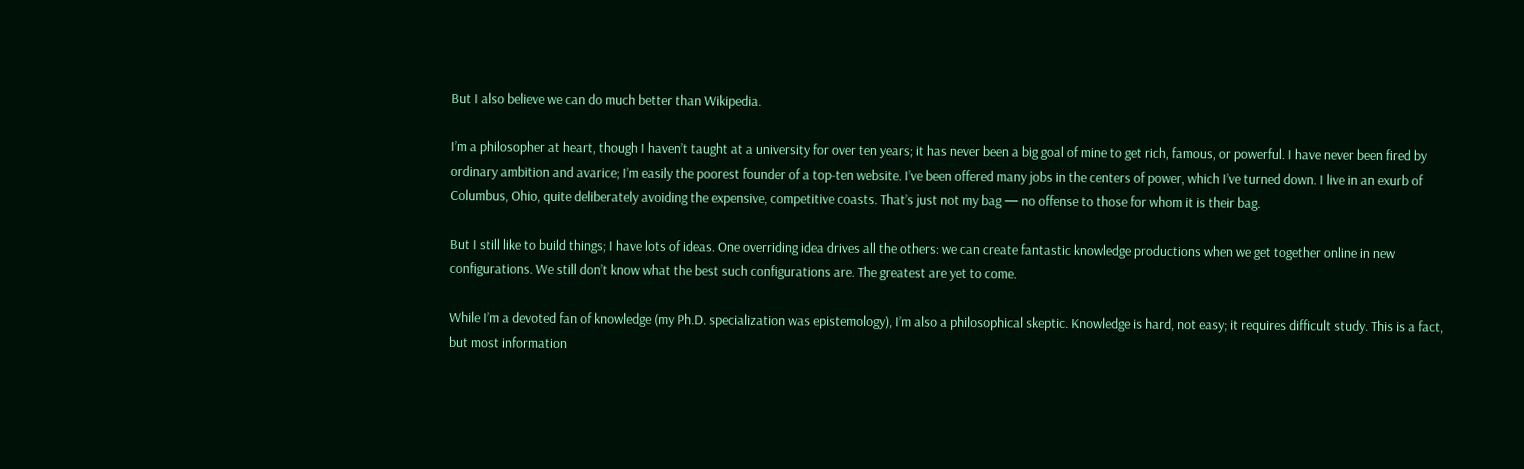But I also believe we can do much better than Wikipedia.

I’m a philosopher at heart, though I haven’t taught at a university for over ten years; it has never been a big goal of mine to get rich, famous, or powerful. I have never been fired by ordinary ambition and avarice; I’m easily the poorest founder of a top-ten website. I’ve been offered many jobs in the centers of power, which I’ve turned down. I live in an exurb of Columbus, Ohio, quite deliberately avoiding the expensive, competitive coasts. That’s just not my bag — no offense to those for whom it is their bag.

But I still like to build things; I have lots of ideas. One overriding idea drives all the others: we can create fantastic knowledge productions when we get together online in new configurations. We still don’t know what the best such configurations are. The greatest are yet to come.

While I’m a devoted fan of knowledge (my Ph.D. specialization was epistemology), I’m also a philosophical skeptic. Knowledge is hard, not easy; it requires difficult study. This is a fact, but most information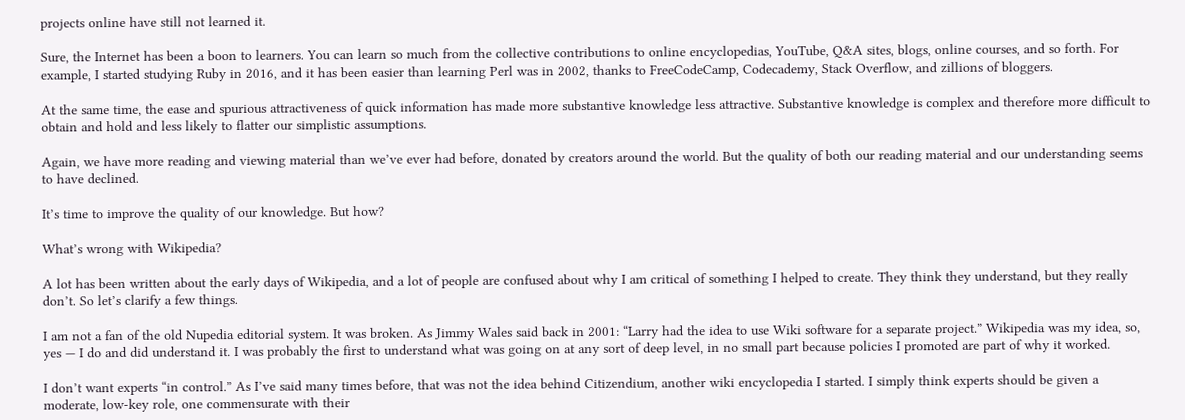projects online have still not learned it.

Sure, the Internet has been a boon to learners. You can learn so much from the collective contributions to online encyclopedias, YouTube, Q&A sites, blogs, online courses, and so forth. For example, I started studying Ruby in 2016, and it has been easier than learning Perl was in 2002, thanks to FreeCodeCamp, Codecademy, Stack Overflow, and zillions of bloggers.

At the same time, the ease and spurious attractiveness of quick information has made more substantive knowledge less attractive. Substantive knowledge is complex and therefore more difficult to obtain and hold and less likely to flatter our simplistic assumptions.

Again, we have more reading and viewing material than we’ve ever had before, donated by creators around the world. But the quality of both our reading material and our understanding seems to have declined.

It’s time to improve the quality of our knowledge. But how?

What’s wrong with Wikipedia?

A lot has been written about the early days of Wikipedia, and a lot of people are confused about why I am critical of something I helped to create. They think they understand, but they really don’t. So let’s clarify a few things.

I am not a fan of the old Nupedia editorial system. It was broken. As Jimmy Wales said back in 2001: “Larry had the idea to use Wiki software for a separate project.” Wikipedia was my idea, so, yes — I do and did understand it. I was probably the first to understand what was going on at any sort of deep level, in no small part because policies I promoted are part of why it worked.

I don’t want experts “in control.” As I’ve said many times before, that was not the idea behind Citizendium, another wiki encyclopedia I started. I simply think experts should be given a moderate, low-key role, one commensurate with their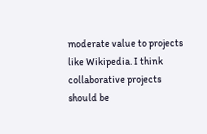moderate value to projects like Wikipedia. I think collaborative projects should be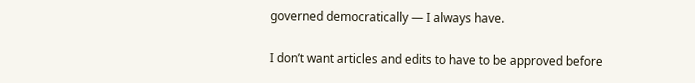governed democratically — I always have.

I don’t want articles and edits to have to be approved before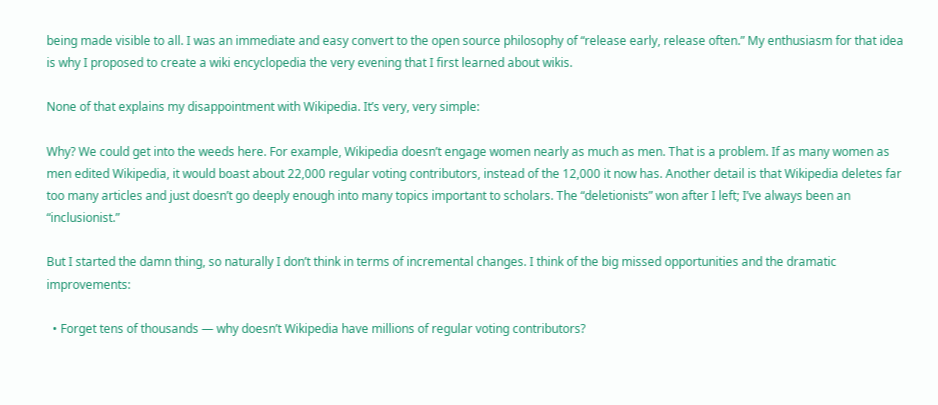being made visible to all. I was an immediate and easy convert to the open source philosophy of “release early, release often.” My enthusiasm for that idea is why I proposed to create a wiki encyclopedia the very evening that I first learned about wikis.

None of that explains my disappointment with Wikipedia. It’s very, very simple:

Why? We could get into the weeds here. For example, Wikipedia doesn’t engage women nearly as much as men. That is a problem. If as many women as men edited Wikipedia, it would boast about 22,000 regular voting contributors, instead of the 12,000 it now has. Another detail is that Wikipedia deletes far too many articles and just doesn’t go deeply enough into many topics important to scholars. The “deletionists” won after I left; I’ve always been an “inclusionist.”

But I started the damn thing, so naturally I don’t think in terms of incremental changes. I think of the big missed opportunities and the dramatic improvements:

  • Forget tens of thousands — why doesn’t Wikipedia have millions of regular voting contributors?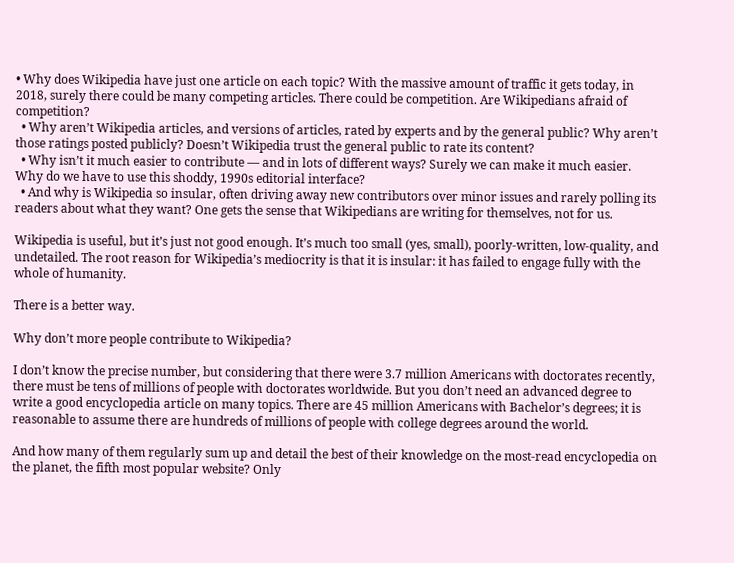• Why does Wikipedia have just one article on each topic? With the massive amount of traffic it gets today, in 2018, surely there could be many competing articles. There could be competition. Are Wikipedians afraid of competition?
  • Why aren’t Wikipedia articles, and versions of articles, rated by experts and by the general public? Why aren’t those ratings posted publicly? Doesn’t Wikipedia trust the general public to rate its content?
  • Why isn’t it much easier to contribute — and in lots of different ways? Surely we can make it much easier. Why do we have to use this shoddy, 1990s editorial interface?
  • And why is Wikipedia so insular, often driving away new contributors over minor issues and rarely polling its readers about what they want? One gets the sense that Wikipedians are writing for themselves, not for us.

Wikipedia is useful, but it’s just not good enough. It’s much too small (yes, small), poorly-written, low-quality, and undetailed. The root reason for Wikipedia’s mediocrity is that it is insular: it has failed to engage fully with the whole of humanity.

There is a better way.

Why don’t more people contribute to Wikipedia?

I don’t know the precise number, but considering that there were 3.7 million Americans with doctorates recently, there must be tens of millions of people with doctorates worldwide. But you don’t need an advanced degree to write a good encyclopedia article on many topics. There are 45 million Americans with Bachelor’s degrees; it is reasonable to assume there are hundreds of millions of people with college degrees around the world.

And how many of them regularly sum up and detail the best of their knowledge on the most-read encyclopedia on the planet, the fifth most popular website? Only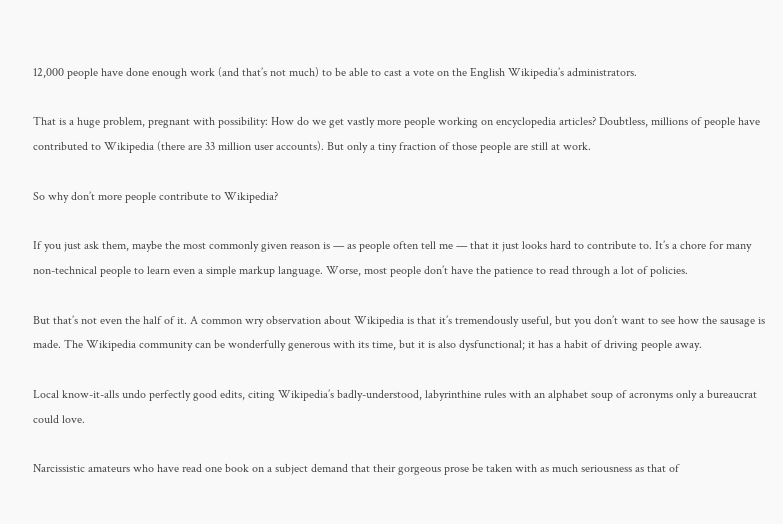12,000 people have done enough work (and that’s not much) to be able to cast a vote on the English Wikipedia’s administrators.

That is a huge problem, pregnant with possibility: How do we get vastly more people working on encyclopedia articles? Doubtless, millions of people have contributed to Wikipedia (there are 33 million user accounts). But only a tiny fraction of those people are still at work.

So why don’t more people contribute to Wikipedia?

If you just ask them, maybe the most commonly given reason is — as people often tell me — that it just looks hard to contribute to. It’s a chore for many non-technical people to learn even a simple markup language. Worse, most people don’t have the patience to read through a lot of policies.

But that’s not even the half of it. A common wry observation about Wikipedia is that it’s tremendously useful, but you don’t want to see how the sausage is made. The Wikipedia community can be wonderfully generous with its time, but it is also dysfunctional; it has a habit of driving people away.

Local know-it-alls undo perfectly good edits, citing Wikipedia’s badly-understood, labyrinthine rules with an alphabet soup of acronyms only a bureaucrat could love.

Narcissistic amateurs who have read one book on a subject demand that their gorgeous prose be taken with as much seriousness as that of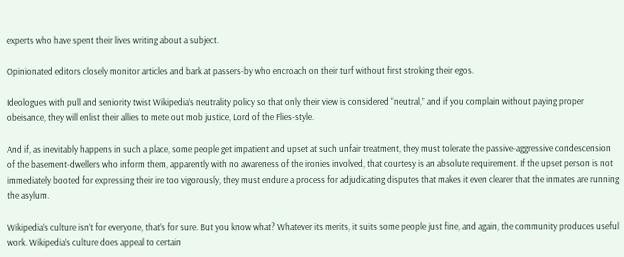experts who have spent their lives writing about a subject.

Opinionated editors closely monitor articles and bark at passers-by who encroach on their turf without first stroking their egos.

Ideologues with pull and seniority twist Wikipedia’s neutrality policy so that only their view is considered “neutral,” and if you complain without paying proper obeisance, they will enlist their allies to mete out mob justice, Lord of the Flies-style.

And if, as inevitably happens in such a place, some people get impatient and upset at such unfair treatment, they must tolerate the passive-aggressive condescension of the basement-dwellers who inform them, apparently with no awareness of the ironies involved, that courtesy is an absolute requirement. If the upset person is not immediately booted for expressing their ire too vigorously, they must endure a process for adjudicating disputes that makes it even clearer that the inmates are running the asylum.

Wikipedia’s culture isn’t for everyone, that’s for sure. But you know what? Whatever its merits, it suits some people just fine, and again, the community produces useful work. Wikipedia’s culture does appeal to certain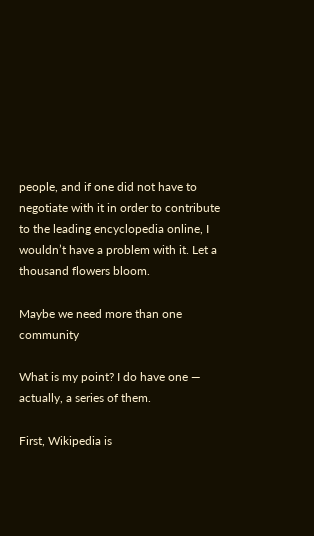people, and if one did not have to negotiate with it in order to contribute to the leading encyclopedia online, I wouldn’t have a problem with it. Let a thousand flowers bloom.

Maybe we need more than one community

What is my point? I do have one — actually, a series of them.

First, Wikipedia is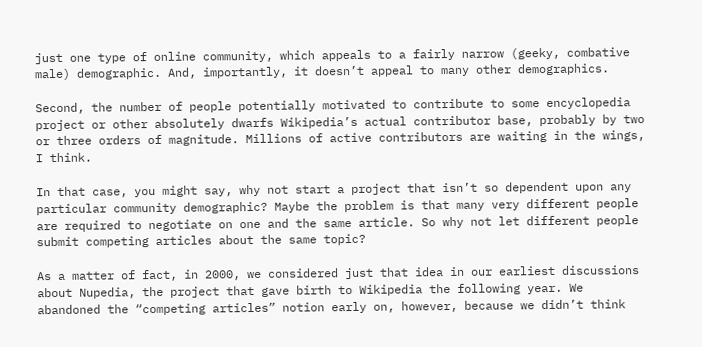just one type of online community, which appeals to a fairly narrow (geeky, combative male) demographic. And, importantly, it doesn’t appeal to many other demographics.

Second, the number of people potentially motivated to contribute to some encyclopedia project or other absolutely dwarfs Wikipedia’s actual contributor base, probably by two or three orders of magnitude. Millions of active contributors are waiting in the wings, I think.

In that case, you might say, why not start a project that isn’t so dependent upon any particular community demographic? Maybe the problem is that many very different people are required to negotiate on one and the same article. So why not let different people submit competing articles about the same topic?

As a matter of fact, in 2000, we considered just that idea in our earliest discussions about Nupedia, the project that gave birth to Wikipedia the following year. We abandoned the “competing articles” notion early on, however, because we didn’t think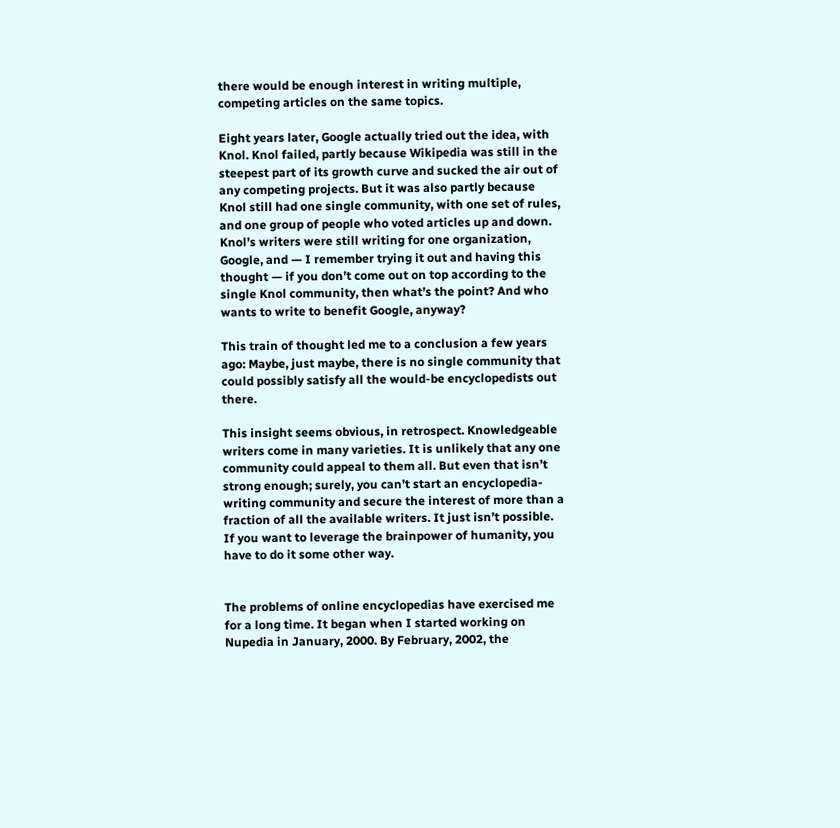there would be enough interest in writing multiple, competing articles on the same topics.

Eight years later, Google actually tried out the idea, with Knol. Knol failed, partly because Wikipedia was still in the steepest part of its growth curve and sucked the air out of any competing projects. But it was also partly because Knol still had one single community, with one set of rules, and one group of people who voted articles up and down. Knol’s writers were still writing for one organization, Google, and — I remember trying it out and having this thought — if you don’t come out on top according to the single Knol community, then what’s the point? And who wants to write to benefit Google, anyway?

This train of thought led me to a conclusion a few years ago: Maybe, just maybe, there is no single community that could possibly satisfy all the would-be encyclopedists out there.

This insight seems obvious, in retrospect. Knowledgeable writers come in many varieties. It is unlikely that any one community could appeal to them all. But even that isn’t strong enough; surely, you can’t start an encyclopedia-writing community and secure the interest of more than a fraction of all the available writers. It just isn’t possible. If you want to leverage the brainpower of humanity, you have to do it some other way.


The problems of online encyclopedias have exercised me for a long time. It began when I started working on Nupedia in January, 2000. By February, 2002, the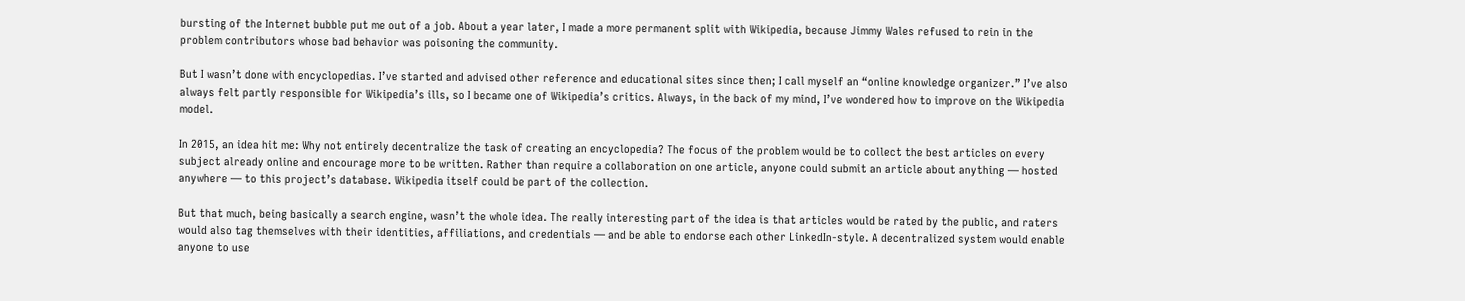bursting of the Internet bubble put me out of a job. About a year later, I made a more permanent split with Wikipedia, because Jimmy Wales refused to rein in the problem contributors whose bad behavior was poisoning the community.

But I wasn’t done with encyclopedias. I’ve started and advised other reference and educational sites since then; I call myself an “online knowledge organizer.” I’ve also always felt partly responsible for Wikipedia’s ills, so I became one of Wikipedia’s critics. Always, in the back of my mind, I’ve wondered how to improve on the Wikipedia model.

In 2015, an idea hit me: Why not entirely decentralize the task of creating an encyclopedia? The focus of the problem would be to collect the best articles on every subject already online and encourage more to be written. Rather than require a collaboration on one article, anyone could submit an article about anything — hosted anywhere — to this project’s database. Wikipedia itself could be part of the collection.

But that much, being basically a search engine, wasn’t the whole idea. The really interesting part of the idea is that articles would be rated by the public, and raters would also tag themselves with their identities, affiliations, and credentials — and be able to endorse each other LinkedIn-style. A decentralized system would enable anyone to use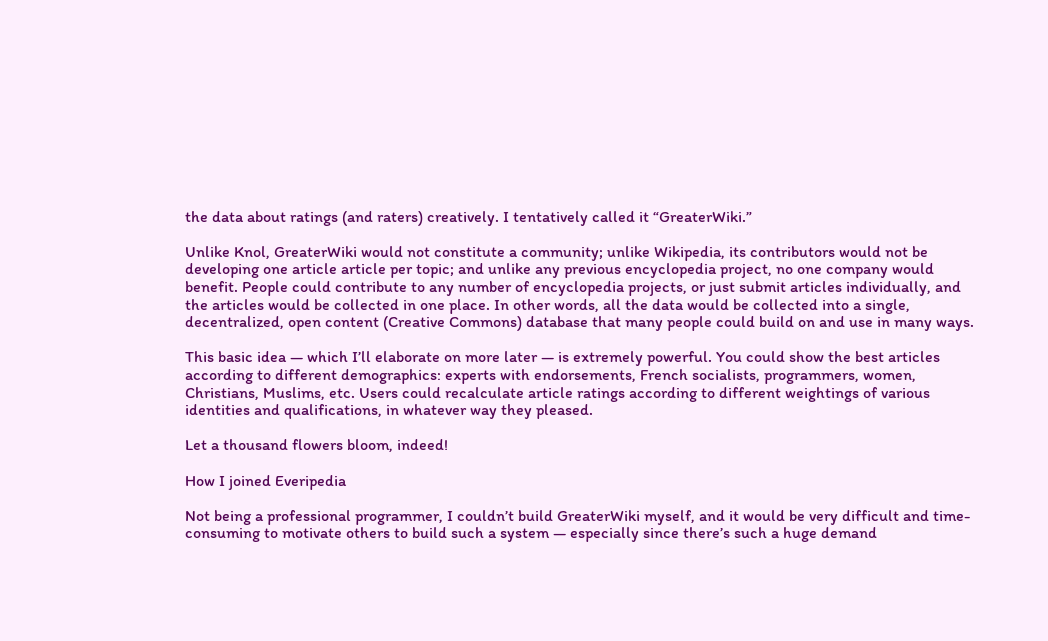the data about ratings (and raters) creatively. I tentatively called it “GreaterWiki.”

Unlike Knol, GreaterWiki would not constitute a community; unlike Wikipedia, its contributors would not be developing one article article per topic; and unlike any previous encyclopedia project, no one company would benefit. People could contribute to any number of encyclopedia projects, or just submit articles individually, and the articles would be collected in one place. In other words, all the data would be collected into a single, decentralized, open content (Creative Commons) database that many people could build on and use in many ways.

This basic idea — which I’ll elaborate on more later — is extremely powerful. You could show the best articles according to different demographics: experts with endorsements, French socialists, programmers, women, Christians, Muslims, etc. Users could recalculate article ratings according to different weightings of various identities and qualifications, in whatever way they pleased.

Let a thousand flowers bloom, indeed!

How I joined Everipedia

Not being a professional programmer, I couldn’t build GreaterWiki myself, and it would be very difficult and time-consuming to motivate others to build such a system — especially since there’s such a huge demand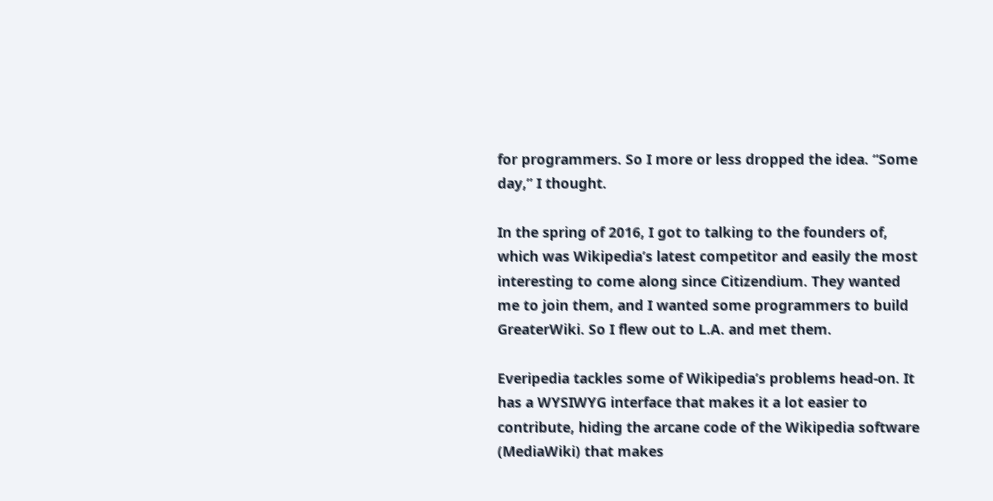for programmers. So I more or less dropped the idea. “Some day,” I thought.

In the spring of 2016, I got to talking to the founders of, which was Wikipedia’s latest competitor and easily the most interesting to come along since Citizendium. They wanted me to join them, and I wanted some programmers to build GreaterWiki. So I flew out to L.A. and met them.

Everipedia tackles some of Wikipedia’s problems head-on. It has a WYSIWYG interface that makes it a lot easier to contribute, hiding the arcane code of the Wikipedia software (MediaWiki) that makes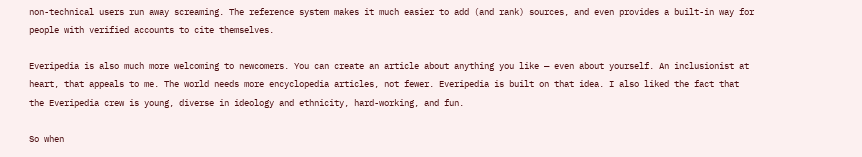non-technical users run away screaming. The reference system makes it much easier to add (and rank) sources, and even provides a built-in way for people with verified accounts to cite themselves.

Everipedia is also much more welcoming to newcomers. You can create an article about anything you like — even about yourself. An inclusionist at heart, that appeals to me. The world needs more encyclopedia articles, not fewer. Everipedia is built on that idea. I also liked the fact that the Everipedia crew is young, diverse in ideology and ethnicity, hard-working, and fun.

So when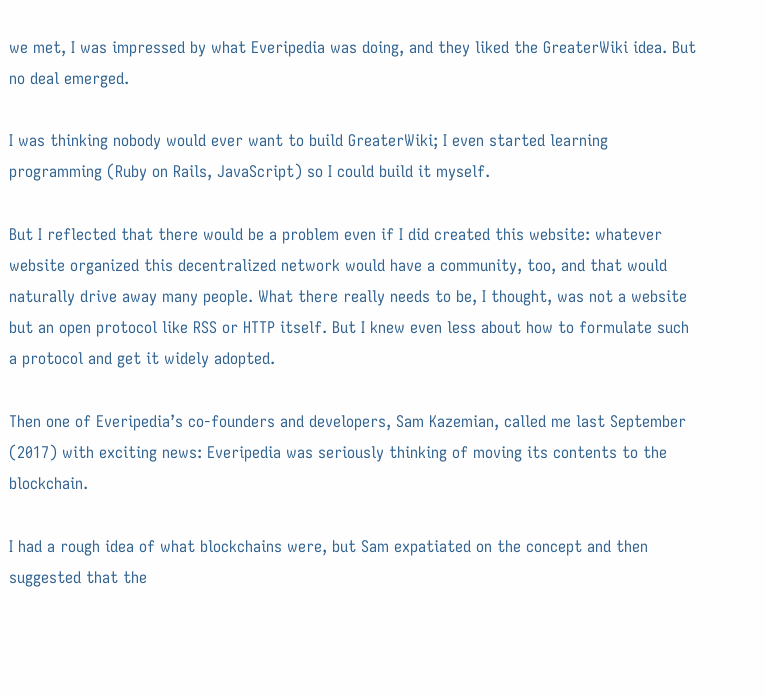we met, I was impressed by what Everipedia was doing, and they liked the GreaterWiki idea. But no deal emerged.

I was thinking nobody would ever want to build GreaterWiki; I even started learning programming (Ruby on Rails, JavaScript) so I could build it myself.

But I reflected that there would be a problem even if I did created this website: whatever website organized this decentralized network would have a community, too, and that would naturally drive away many people. What there really needs to be, I thought, was not a website but an open protocol like RSS or HTTP itself. But I knew even less about how to formulate such a protocol and get it widely adopted.

Then one of Everipedia’s co-founders and developers, Sam Kazemian, called me last September (2017) with exciting news: Everipedia was seriously thinking of moving its contents to the blockchain.

I had a rough idea of what blockchains were, but Sam expatiated on the concept and then suggested that the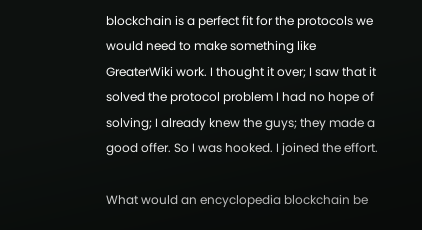blockchain is a perfect fit for the protocols we would need to make something like GreaterWiki work. I thought it over; I saw that it solved the protocol problem I had no hope of solving; I already knew the guys; they made a good offer. So I was hooked. I joined the effort.

What would an encyclopedia blockchain be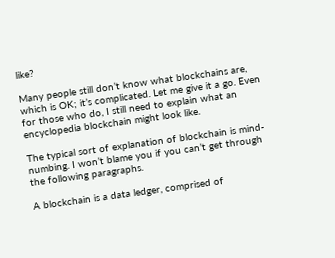like?

Many people still don’t know what blockchains are, which is OK; it’s complicated. Let me give it a go. Even for those who do, I still need to explain what an encyclopedia blockchain might look like.

The typical sort of explanation of blockchain is mind-numbing. I won’t blame you if you can’t get through the following paragraphs.

A blockchain is a data ledger, comprised of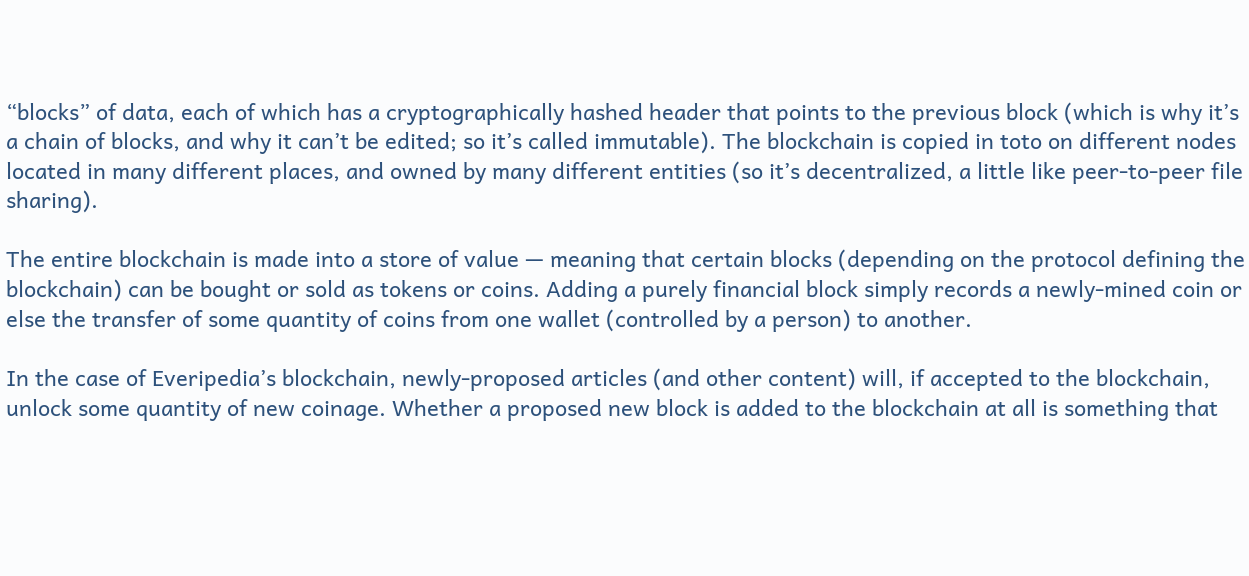“blocks” of data, each of which has a cryptographically hashed header that points to the previous block (which is why it’s a chain of blocks, and why it can’t be edited; so it’s called immutable). The blockchain is copied in toto on different nodes located in many different places, and owned by many different entities (so it’s decentralized, a little like peer-to-peer file sharing).

The entire blockchain is made into a store of value — meaning that certain blocks (depending on the protocol defining the blockchain) can be bought or sold as tokens or coins. Adding a purely financial block simply records a newly-mined coin or else the transfer of some quantity of coins from one wallet (controlled by a person) to another.

In the case of Everipedia’s blockchain, newly-proposed articles (and other content) will, if accepted to the blockchain, unlock some quantity of new coinage. Whether a proposed new block is added to the blockchain at all is something that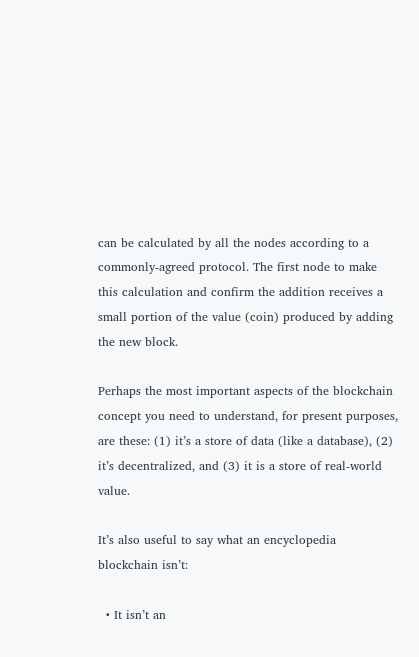can be calculated by all the nodes according to a commonly-agreed protocol. The first node to make this calculation and confirm the addition receives a small portion of the value (coin) produced by adding the new block.

Perhaps the most important aspects of the blockchain concept you need to understand, for present purposes, are these: (1) it’s a store of data (like a database), (2) it’s decentralized, and (3) it is a store of real-world value.

It’s also useful to say what an encyclopedia blockchain isn’t:

  • It isn’t an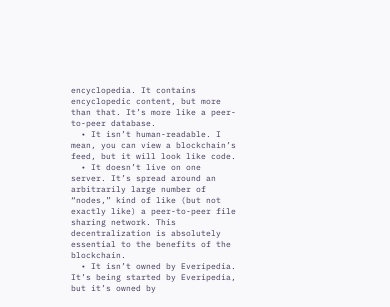encyclopedia. It contains encyclopedic content, but more than that. It’s more like a peer-to-peer database.
  • It isn’t human-readable. I mean, you can view a blockchain’s feed, but it will look like code.
  • It doesn’t live on one server. It’s spread around an arbitrarily large number of “nodes,” kind of like (but not exactly like) a peer-to-peer file sharing network. This decentralization is absolutely essential to the benefits of the blockchain.
  • It isn’t owned by Everipedia. It’s being started by Everipedia, but it’s owned by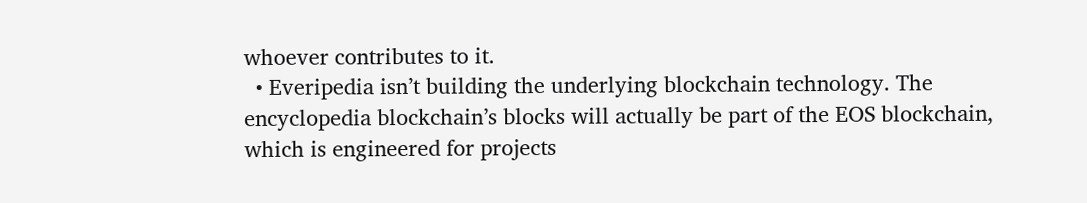whoever contributes to it.
  • Everipedia isn’t building the underlying blockchain technology. The encyclopedia blockchain’s blocks will actually be part of the EOS blockchain, which is engineered for projects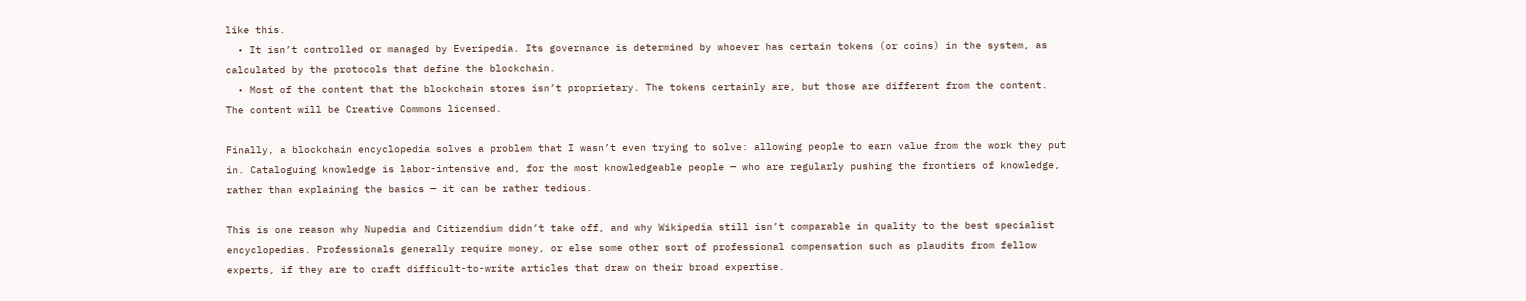like this.
  • It isn’t controlled or managed by Everipedia. Its governance is determined by whoever has certain tokens (or coins) in the system, as calculated by the protocols that define the blockchain.
  • Most of the content that the blockchain stores isn’t proprietary. The tokens certainly are, but those are different from the content. The content will be Creative Commons licensed.

Finally, a blockchain encyclopedia solves a problem that I wasn’t even trying to solve: allowing people to earn value from the work they put in. Cataloguing knowledge is labor-intensive and, for the most knowledgeable people — who are regularly pushing the frontiers of knowledge, rather than explaining the basics — it can be rather tedious.

This is one reason why Nupedia and Citizendium didn’t take off, and why Wikipedia still isn’t comparable in quality to the best specialist encyclopedias. Professionals generally require money, or else some other sort of professional compensation such as plaudits from fellow experts, if they are to craft difficult-to-write articles that draw on their broad expertise.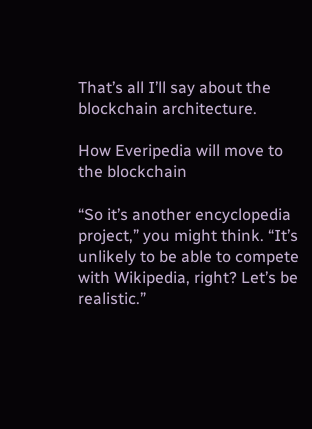That’s all I’ll say about the blockchain architecture.

How Everipedia will move to the blockchain

“So it’s another encyclopedia project,” you might think. “It’s unlikely to be able to compete with Wikipedia, right? Let’s be realistic.”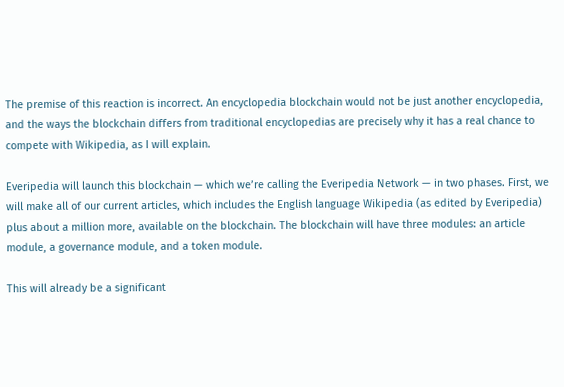The premise of this reaction is incorrect. An encyclopedia blockchain would not be just another encyclopedia, and the ways the blockchain differs from traditional encyclopedias are precisely why it has a real chance to compete with Wikipedia, as I will explain.

Everipedia will launch this blockchain — which we’re calling the Everipedia Network — in two phases. First, we will make all of our current articles, which includes the English language Wikipedia (as edited by Everipedia) plus about a million more, available on the blockchain. The blockchain will have three modules: an article module, a governance module, and a token module.

This will already be a significant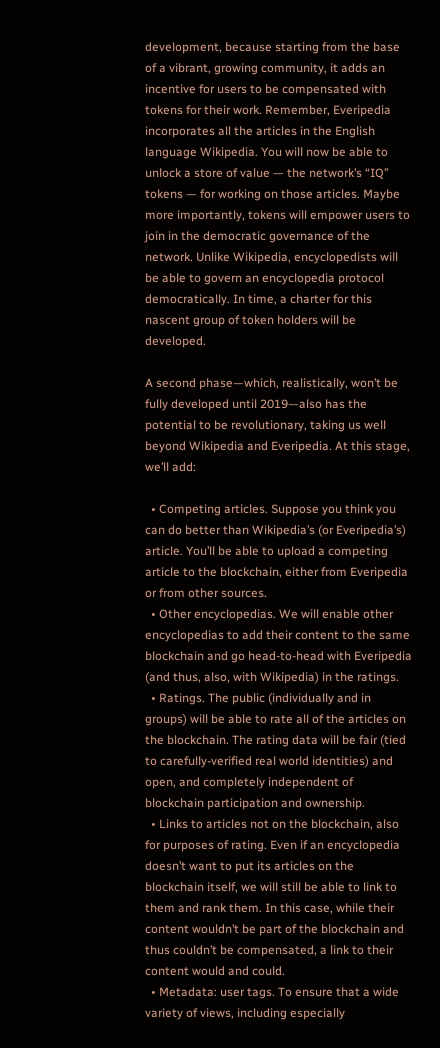development, because starting from the base of a vibrant, growing community, it adds an incentive for users to be compensated with tokens for their work. Remember, Everipedia incorporates all the articles in the English language Wikipedia. You will now be able to unlock a store of value — the network’s “IQ” tokens — for working on those articles. Maybe more importantly, tokens will empower users to join in the democratic governance of the network. Unlike Wikipedia, encyclopedists will be able to govern an encyclopedia protocol democratically. In time, a charter for this nascent group of token holders will be developed.

A second phase—which, realistically, won’t be fully developed until 2019—also has the potential to be revolutionary, taking us well beyond Wikipedia and Everipedia. At this stage, we’ll add:

  • Competing articles. Suppose you think you can do better than Wikipedia’s (or Everipedia’s) article. You’ll be able to upload a competing article to the blockchain, either from Everipedia or from other sources.
  • Other encyclopedias. We will enable other encyclopedias to add their content to the same blockchain and go head-to-head with Everipedia (and thus, also, with Wikipedia) in the ratings.
  • Ratings. The public (individually and in groups) will be able to rate all of the articles on the blockchain. The rating data will be fair (tied to carefully-verified real world identities) and open, and completely independent of blockchain participation and ownership.
  • Links to articles not on the blockchain, also for purposes of rating. Even if an encyclopedia doesn’t want to put its articles on the blockchain itself, we will still be able to link to them and rank them. In this case, while their content wouldn’t be part of the blockchain and thus couldn’t be compensated, a link to their content would and could.
  • Metadata: user tags. To ensure that a wide variety of views, including especially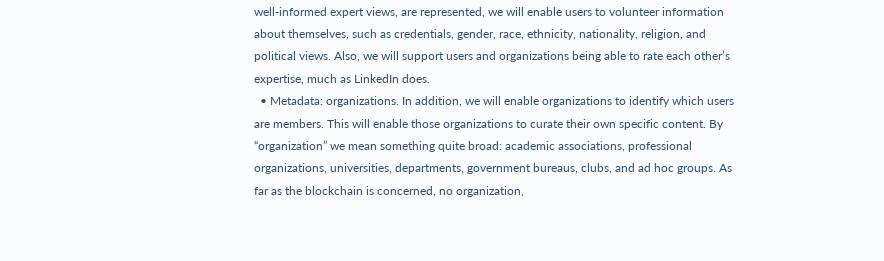well-informed expert views, are represented, we will enable users to volunteer information about themselves, such as credentials, gender, race, ethnicity, nationality, religion, and political views. Also, we will support users and organizations being able to rate each other’s expertise, much as LinkedIn does.
  • Metadata: organizations. In addition, we will enable organizations to identify which users are members. This will enable those organizations to curate their own specific content. By “organization” we mean something quite broad: academic associations, professional organizations, universities, departments, government bureaus, clubs, and ad hoc groups. As far as the blockchain is concerned, no organization,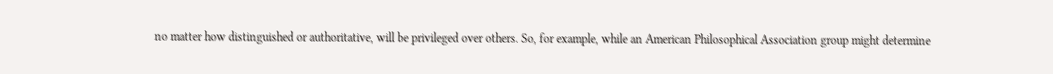no matter how distinguished or authoritative, will be privileged over others. So, for example, while an American Philosophical Association group might determine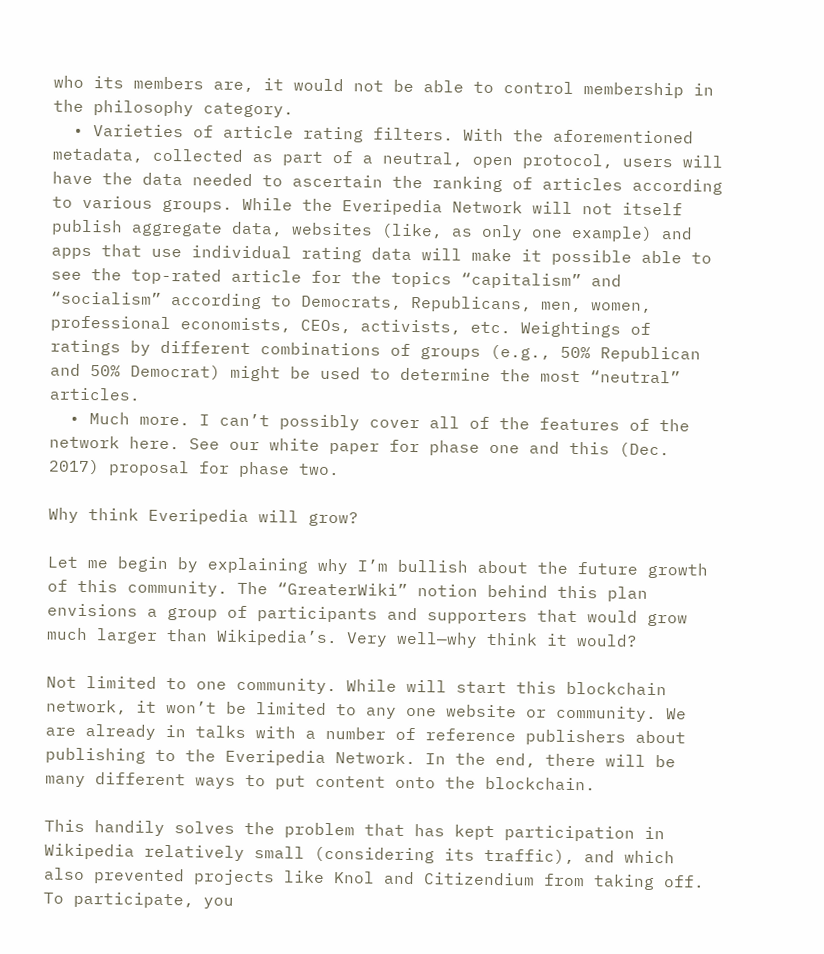who its members are, it would not be able to control membership in the philosophy category.
  • Varieties of article rating filters. With the aforementioned metadata, collected as part of a neutral, open protocol, users will have the data needed to ascertain the ranking of articles according to various groups. While the Everipedia Network will not itself publish aggregate data, websites (like, as only one example) and apps that use individual rating data will make it possible able to see the top-rated article for the topics “capitalism” and “socialism” according to Democrats, Republicans, men, women, professional economists, CEOs, activists, etc. Weightings of ratings by different combinations of groups (e.g., 50% Republican and 50% Democrat) might be used to determine the most “neutral” articles.
  • Much more. I can’t possibly cover all of the features of the network here. See our white paper for phase one and this (Dec. 2017) proposal for phase two.

Why think Everipedia will grow?

Let me begin by explaining why I’m bullish about the future growth of this community. The “GreaterWiki” notion behind this plan envisions a group of participants and supporters that would grow much larger than Wikipedia’s. Very well—why think it would?

Not limited to one community. While will start this blockchain network, it won’t be limited to any one website or community. We are already in talks with a number of reference publishers about publishing to the Everipedia Network. In the end, there will be many different ways to put content onto the blockchain.

This handily solves the problem that has kept participation in Wikipedia relatively small (considering its traffic), and which also prevented projects like Knol and Citizendium from taking off. To participate, you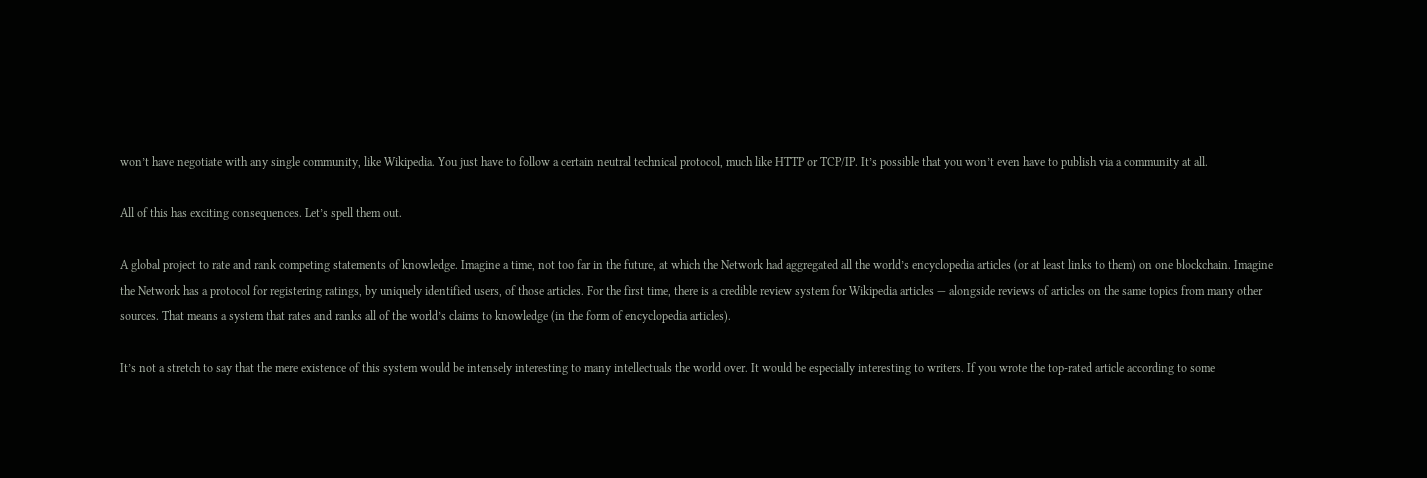won’t have negotiate with any single community, like Wikipedia. You just have to follow a certain neutral technical protocol, much like HTTP or TCP/IP. It’s possible that you won’t even have to publish via a community at all.

All of this has exciting consequences. Let’s spell them out.

A global project to rate and rank competing statements of knowledge. Imagine a time, not too far in the future, at which the Network had aggregated all the world’s encyclopedia articles (or at least links to them) on one blockchain. Imagine the Network has a protocol for registering ratings, by uniquely identified users, of those articles. For the first time, there is a credible review system for Wikipedia articles — alongside reviews of articles on the same topics from many other sources. That means a system that rates and ranks all of the world’s claims to knowledge (in the form of encyclopedia articles).

It’s not a stretch to say that the mere existence of this system would be intensely interesting to many intellectuals the world over. It would be especially interesting to writers. If you wrote the top-rated article according to some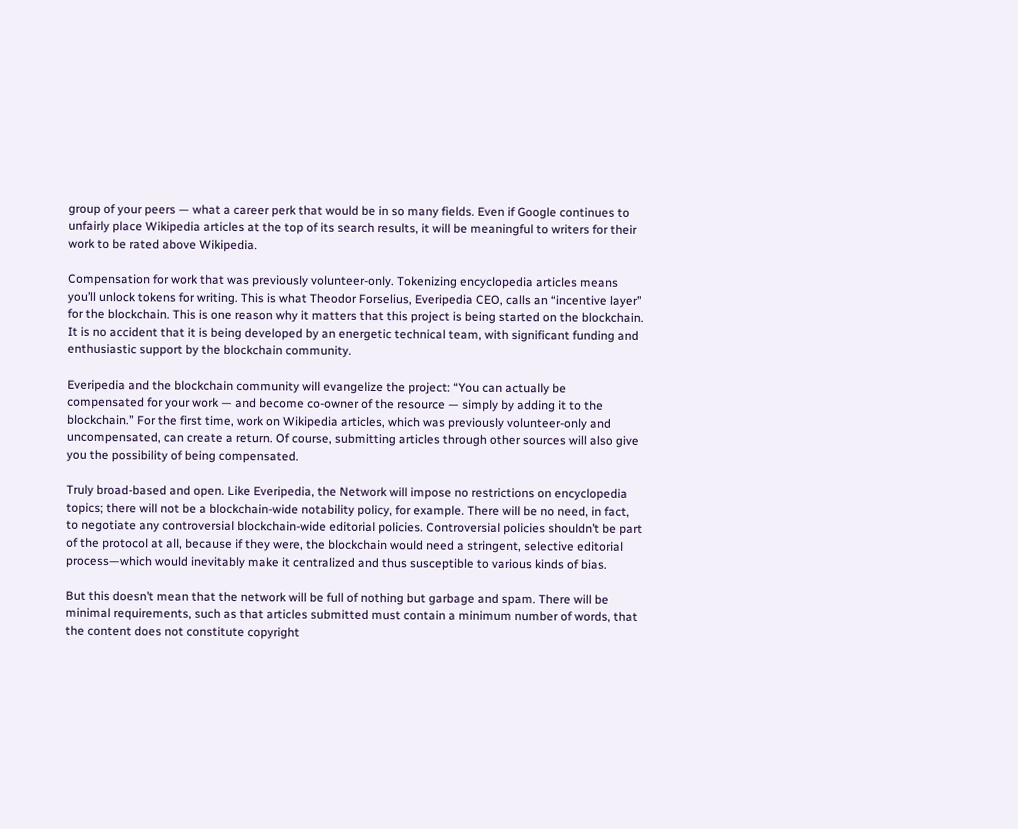group of your peers — what a career perk that would be in so many fields. Even if Google continues to unfairly place Wikipedia articles at the top of its search results, it will be meaningful to writers for their work to be rated above Wikipedia.

Compensation for work that was previously volunteer-only. Tokenizing encyclopedia articles means you’ll unlock tokens for writing. This is what Theodor Forselius, Everipedia CEO, calls an “incentive layer” for the blockchain. This is one reason why it matters that this project is being started on the blockchain. It is no accident that it is being developed by an energetic technical team, with significant funding and enthusiastic support by the blockchain community.

Everipedia and the blockchain community will evangelize the project: “You can actually be compensated for your work — and become co-owner of the resource — simply by adding it to the blockchain.” For the first time, work on Wikipedia articles, which was previously volunteer-only and uncompensated, can create a return. Of course, submitting articles through other sources will also give you the possibility of being compensated.

Truly broad-based and open. Like Everipedia, the Network will impose no restrictions on encyclopedia topics; there will not be a blockchain-wide notability policy, for example. There will be no need, in fact, to negotiate any controversial blockchain-wide editorial policies. Controversial policies shouldn’t be part of the protocol at all, because if they were, the blockchain would need a stringent, selective editorial process—which would inevitably make it centralized and thus susceptible to various kinds of bias.

But this doesn’t mean that the network will be full of nothing but garbage and spam. There will be minimal requirements, such as that articles submitted must contain a minimum number of words, that the content does not constitute copyright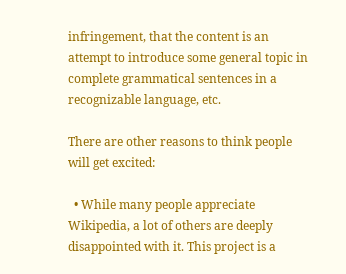infringement, that the content is an attempt to introduce some general topic in complete grammatical sentences in a recognizable language, etc.

There are other reasons to think people will get excited:

  • While many people appreciate Wikipedia, a lot of others are deeply disappointed with it. This project is a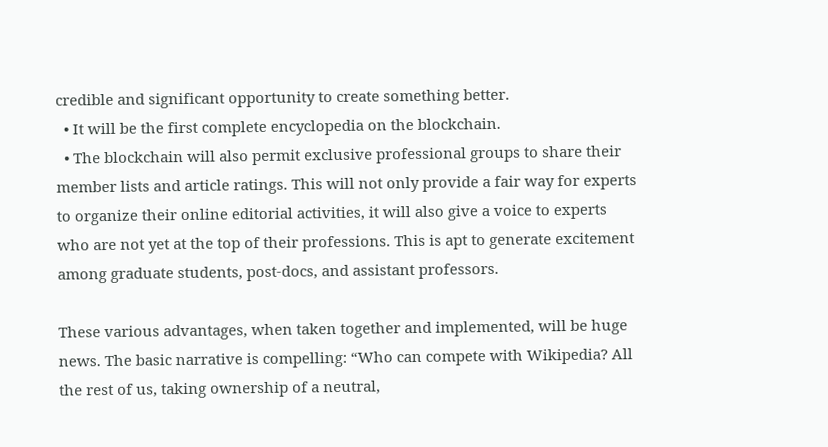credible and significant opportunity to create something better.
  • It will be the first complete encyclopedia on the blockchain.
  • The blockchain will also permit exclusive professional groups to share their member lists and article ratings. This will not only provide a fair way for experts to organize their online editorial activities, it will also give a voice to experts who are not yet at the top of their professions. This is apt to generate excitement among graduate students, post-docs, and assistant professors.

These various advantages, when taken together and implemented, will be huge news. The basic narrative is compelling: “Who can compete with Wikipedia? All the rest of us, taking ownership of a neutral,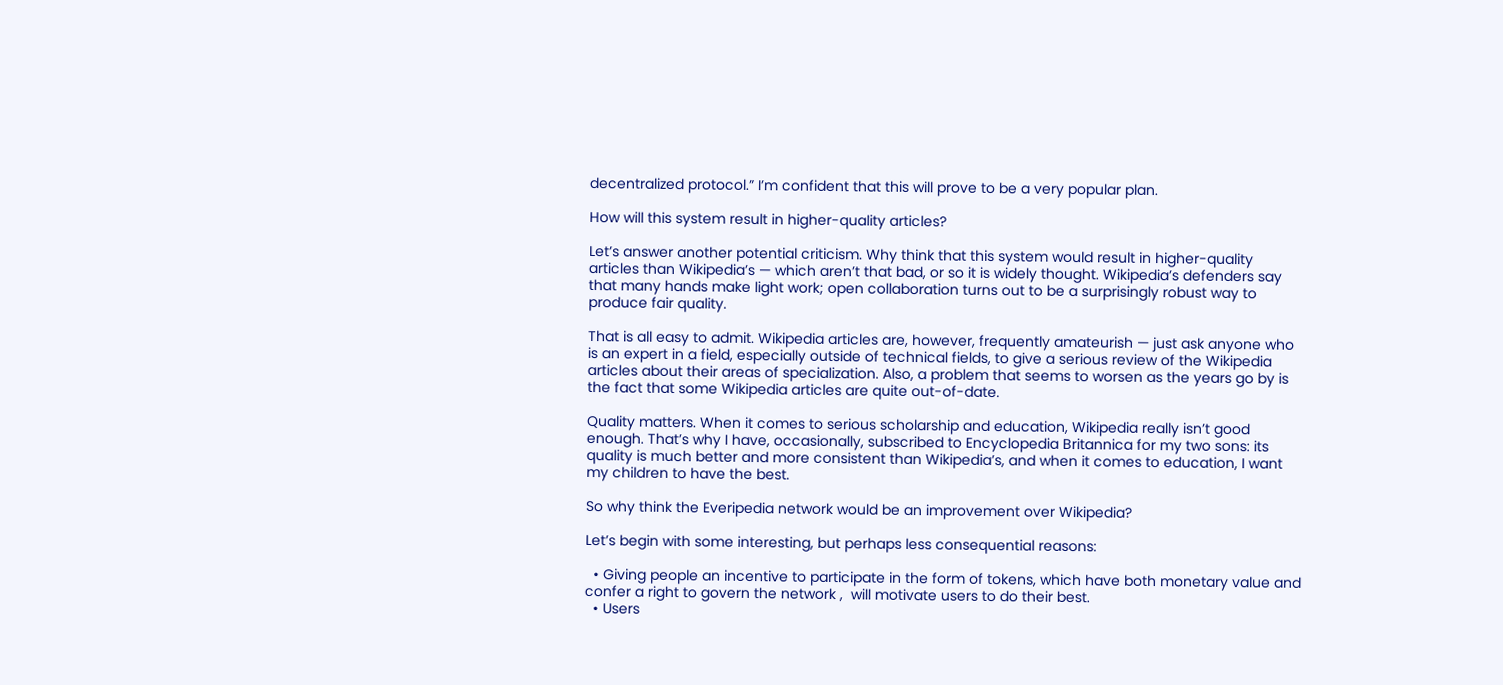decentralized protocol.” I’m confident that this will prove to be a very popular plan.

How will this system result in higher-quality articles?

Let’s answer another potential criticism. Why think that this system would result in higher-quality articles than Wikipedia’s — which aren’t that bad, or so it is widely thought. Wikipedia’s defenders say that many hands make light work; open collaboration turns out to be a surprisingly robust way to produce fair quality.

That is all easy to admit. Wikipedia articles are, however, frequently amateurish — just ask anyone who is an expert in a field, especially outside of technical fields, to give a serious review of the Wikipedia articles about their areas of specialization. Also, a problem that seems to worsen as the years go by is the fact that some Wikipedia articles are quite out-of-date.

Quality matters. When it comes to serious scholarship and education, Wikipedia really isn’t good enough. That’s why I have, occasionally, subscribed to Encyclopedia Britannica for my two sons: its quality is much better and more consistent than Wikipedia’s, and when it comes to education, I want my children to have the best.

So why think the Everipedia network would be an improvement over Wikipedia?

Let’s begin with some interesting, but perhaps less consequential reasons:

  • Giving people an incentive to participate in the form of tokens, which have both monetary value and confer a right to govern the network ,  will motivate users to do their best.
  • Users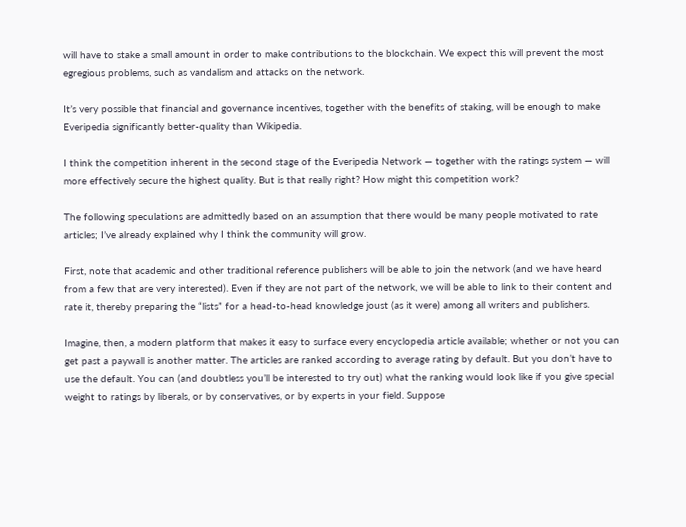will have to stake a small amount in order to make contributions to the blockchain. We expect this will prevent the most egregious problems, such as vandalism and attacks on the network.

It’s very possible that financial and governance incentives, together with the benefits of staking, will be enough to make Everipedia significantly better-quality than Wikipedia.

I think the competition inherent in the second stage of the Everipedia Network — together with the ratings system — will more effectively secure the highest quality. But is that really right? How might this competition work?

The following speculations are admittedly based on an assumption that there would be many people motivated to rate articles; I’ve already explained why I think the community will grow.

First, note that academic and other traditional reference publishers will be able to join the network (and we have heard from a few that are very interested). Even if they are not part of the network, we will be able to link to their content and rate it, thereby preparing the “lists” for a head-to-head knowledge joust (as it were) among all writers and publishers.

Imagine, then, a modern platform that makes it easy to surface every encyclopedia article available; whether or not you can get past a paywall is another matter. The articles are ranked according to average rating by default. But you don’t have to use the default. You can (and doubtless you’ll be interested to try out) what the ranking would look like if you give special weight to ratings by liberals, or by conservatives, or by experts in your field. Suppose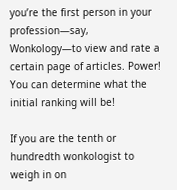you’re the first person in your profession—say, Wonkology—to view and rate a certain page of articles. Power! You can determine what the initial ranking will be!

If you are the tenth or hundredth wonkologist to weigh in on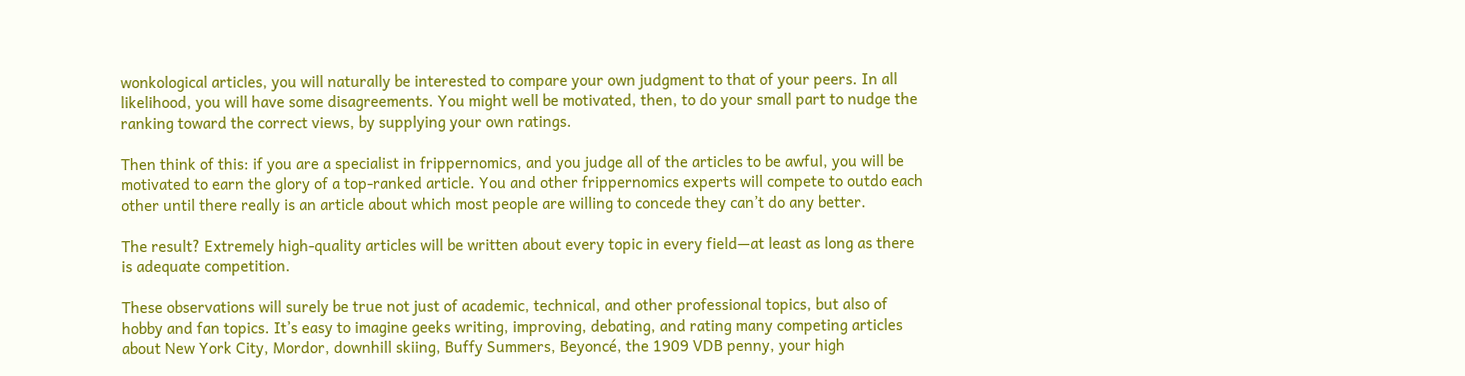wonkological articles, you will naturally be interested to compare your own judgment to that of your peers. In all likelihood, you will have some disagreements. You might well be motivated, then, to do your small part to nudge the ranking toward the correct views, by supplying your own ratings.

Then think of this: if you are a specialist in frippernomics, and you judge all of the articles to be awful, you will be motivated to earn the glory of a top-ranked article. You and other frippernomics experts will compete to outdo each other until there really is an article about which most people are willing to concede they can’t do any better.

The result? Extremely high-quality articles will be written about every topic in every field—at least as long as there is adequate competition.

These observations will surely be true not just of academic, technical, and other professional topics, but also of hobby and fan topics. It’s easy to imagine geeks writing, improving, debating, and rating many competing articles about New York City, Mordor, downhill skiing, Buffy Summers, Beyoncé, the 1909 VDB penny, your high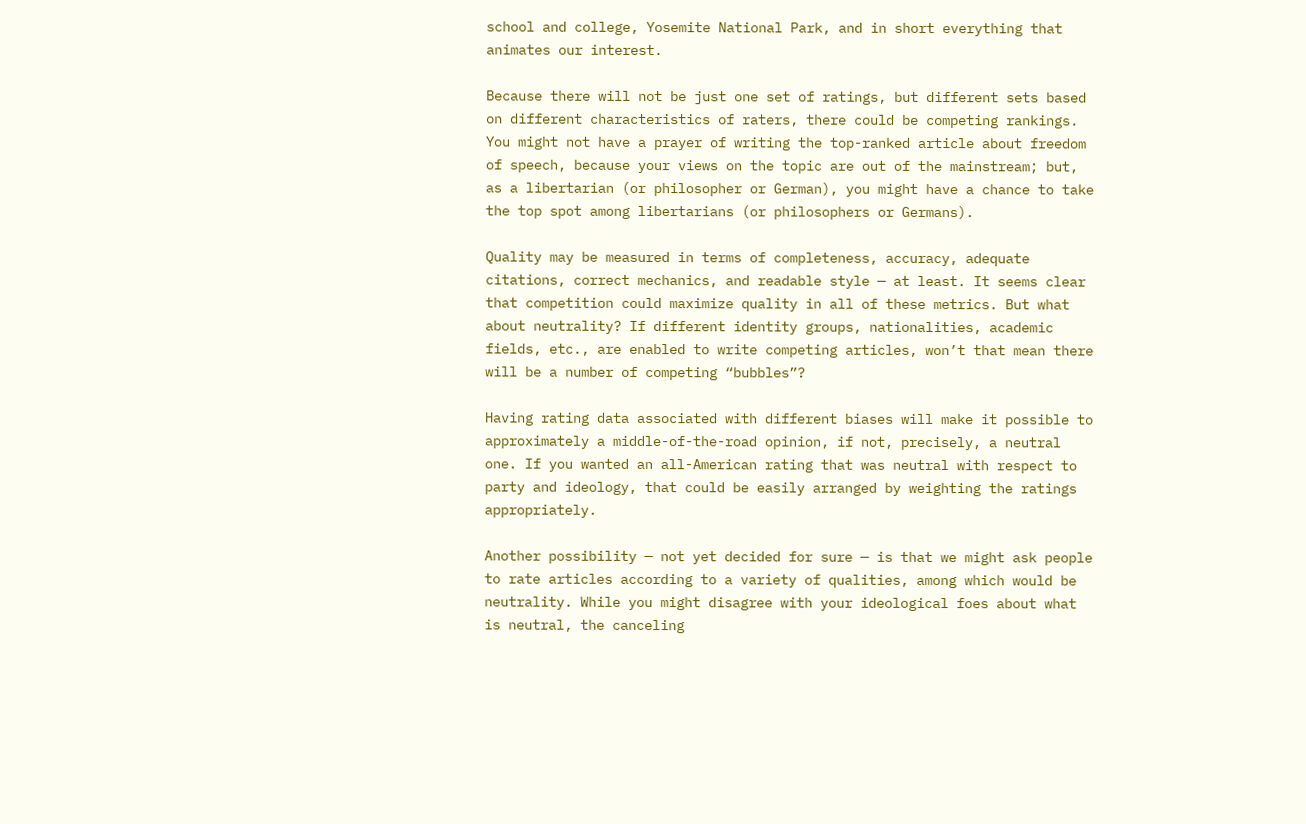school and college, Yosemite National Park, and in short everything that animates our interest.

Because there will not be just one set of ratings, but different sets based on different characteristics of raters, there could be competing rankings. You might not have a prayer of writing the top-ranked article about freedom of speech, because your views on the topic are out of the mainstream; but, as a libertarian (or philosopher or German), you might have a chance to take the top spot among libertarians (or philosophers or Germans).

Quality may be measured in terms of completeness, accuracy, adequate citations, correct mechanics, and readable style — at least. It seems clear that competition could maximize quality in all of these metrics. But what about neutrality? If different identity groups, nationalities, academic fields, etc., are enabled to write competing articles, won’t that mean there will be a number of competing “bubbles”?

Having rating data associated with different biases will make it possible to approximately a middle-of-the-road opinion, if not, precisely, a neutral one. If you wanted an all-American rating that was neutral with respect to party and ideology, that could be easily arranged by weighting the ratings appropriately.

Another possibility — not yet decided for sure — is that we might ask people to rate articles according to a variety of qualities, among which would be neutrality. While you might disagree with your ideological foes about what is neutral, the canceling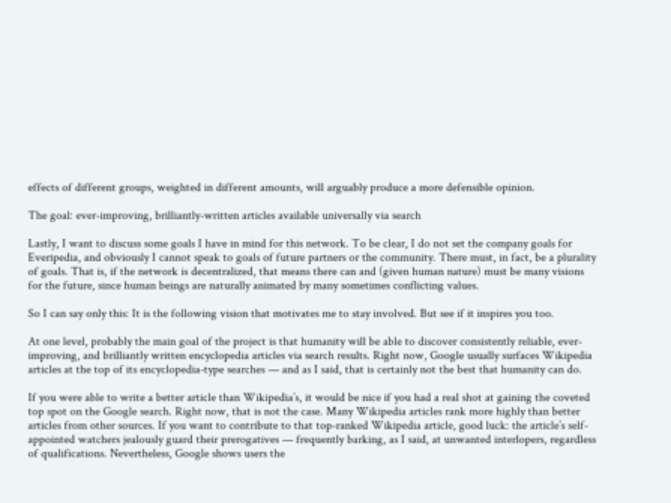effects of different groups, weighted in different amounts, will arguably produce a more defensible opinion.

The goal: ever-improving, brilliantly-written articles available universally via search

Lastly, I want to discuss some goals I have in mind for this network. To be clear, I do not set the company goals for Everipedia, and obviously I cannot speak to goals of future partners or the community. There must, in fact, be a plurality of goals. That is, if the network is decentralized, that means there can and (given human nature) must be many visions for the future, since human beings are naturally animated by many sometimes conflicting values.

So I can say only this: It is the following vision that motivates me to stay involved. But see if it inspires you too.

At one level, probably the main goal of the project is that humanity will be able to discover consistently reliable, ever-improving, and brilliantly written encyclopedia articles via search results. Right now, Google usually surfaces Wikipedia articles at the top of its encyclopedia-type searches — and as I said, that is certainly not the best that humanity can do.

If you were able to write a better article than Wikipedia’s, it would be nice if you had a real shot at gaining the coveted top spot on the Google search. Right now, that is not the case. Many Wikipedia articles rank more highly than better articles from other sources. If you want to contribute to that top-ranked Wikipedia article, good luck: the article’s self-appointed watchers jealously guard their prerogatives — frequently barking, as I said, at unwanted interlopers, regardless of qualifications. Nevertheless, Google shows users the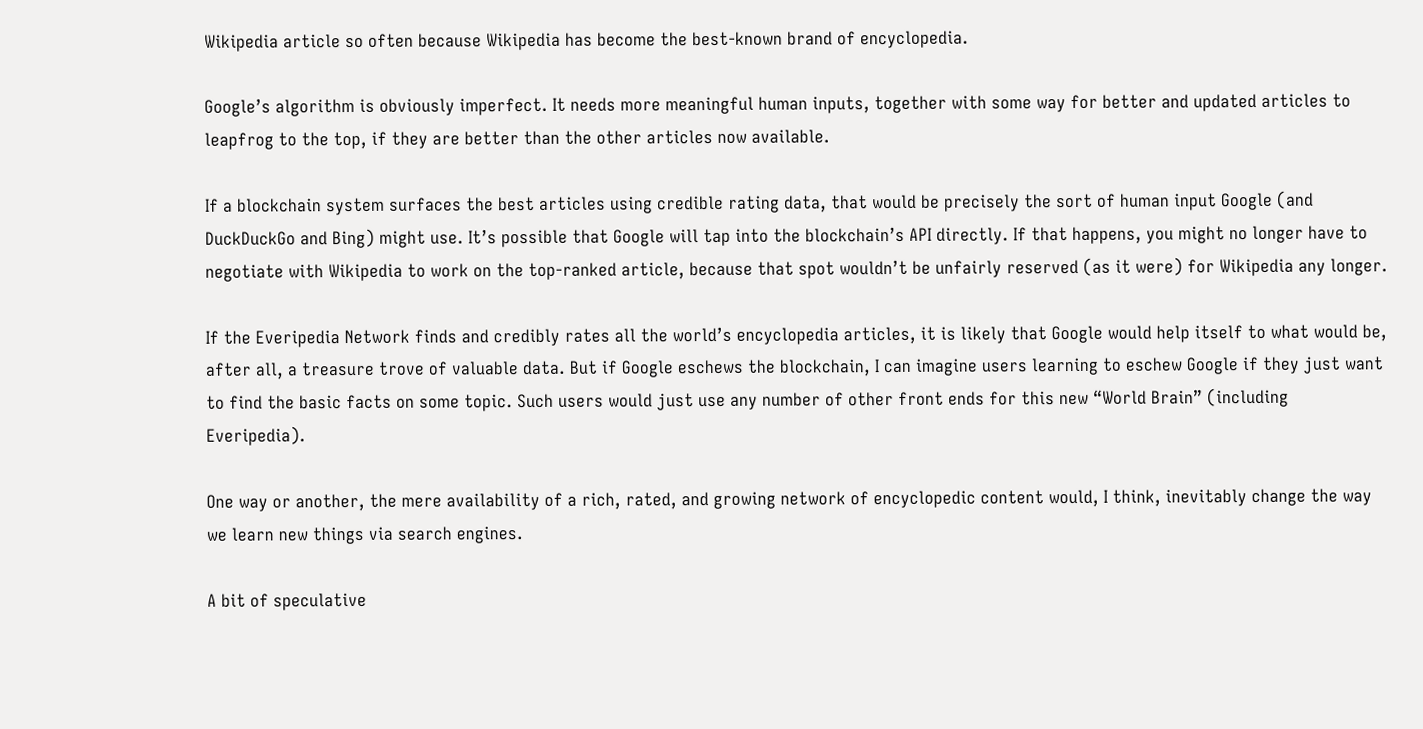Wikipedia article so often because Wikipedia has become the best-known brand of encyclopedia.

Google’s algorithm is obviously imperfect. It needs more meaningful human inputs, together with some way for better and updated articles to leapfrog to the top, if they are better than the other articles now available.

If a blockchain system surfaces the best articles using credible rating data, that would be precisely the sort of human input Google (and DuckDuckGo and Bing) might use. It’s possible that Google will tap into the blockchain’s API directly. If that happens, you might no longer have to negotiate with Wikipedia to work on the top-ranked article, because that spot wouldn’t be unfairly reserved (as it were) for Wikipedia any longer.

If the Everipedia Network finds and credibly rates all the world’s encyclopedia articles, it is likely that Google would help itself to what would be, after all, a treasure trove of valuable data. But if Google eschews the blockchain, I can imagine users learning to eschew Google if they just want to find the basic facts on some topic. Such users would just use any number of other front ends for this new “World Brain” (including Everipedia).

One way or another, the mere availability of a rich, rated, and growing network of encyclopedic content would, I think, inevitably change the way we learn new things via search engines.

A bit of speculative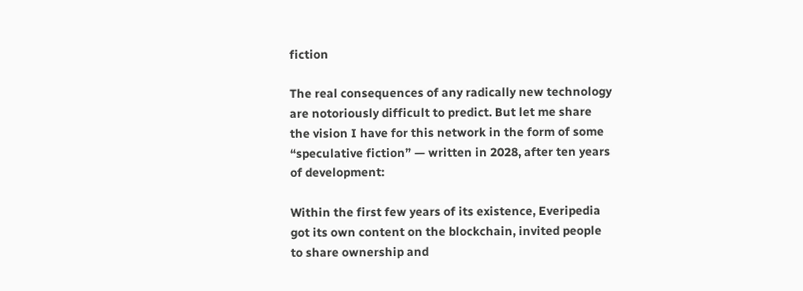fiction

The real consequences of any radically new technology are notoriously difficult to predict. But let me share the vision I have for this network in the form of some “speculative fiction” — written in 2028, after ten years of development:

Within the first few years of its existence, Everipedia got its own content on the blockchain, invited people to share ownership and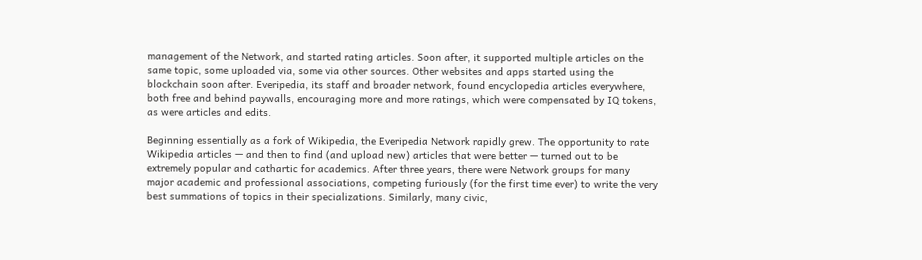management of the Network, and started rating articles. Soon after, it supported multiple articles on the same topic, some uploaded via, some via other sources. Other websites and apps started using the blockchain soon after. Everipedia, its staff and broader network, found encyclopedia articles everywhere, both free and behind paywalls, encouraging more and more ratings, which were compensated by IQ tokens, as were articles and edits.

Beginning essentially as a fork of Wikipedia, the Everipedia Network rapidly grew. The opportunity to rate Wikipedia articles — and then to find (and upload new) articles that were better — turned out to be extremely popular and cathartic for academics. After three years, there were Network groups for many major academic and professional associations, competing furiously (for the first time ever) to write the very best summations of topics in their specializations. Similarly, many civic,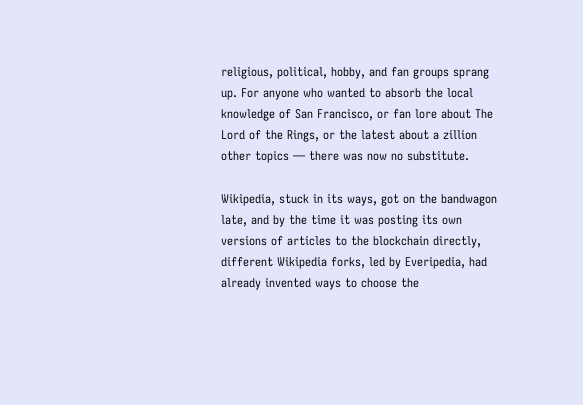religious, political, hobby, and fan groups sprang up. For anyone who wanted to absorb the local knowledge of San Francisco, or fan lore about The Lord of the Rings, or the latest about a zillion other topics — there was now no substitute.

Wikipedia, stuck in its ways, got on the bandwagon late, and by the time it was posting its own versions of articles to the blockchain directly, different Wikipedia forks, led by Everipedia, had already invented ways to choose the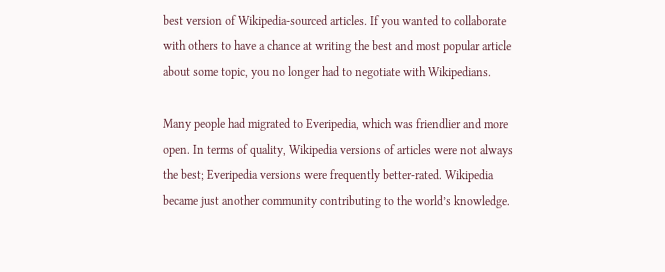best version of Wikipedia-sourced articles. If you wanted to collaborate with others to have a chance at writing the best and most popular article about some topic, you no longer had to negotiate with Wikipedians.

Many people had migrated to Everipedia, which was friendlier and more open. In terms of quality, Wikipedia versions of articles were not always the best; Everipedia versions were frequently better-rated. Wikipedia became just another community contributing to the world’s knowledge.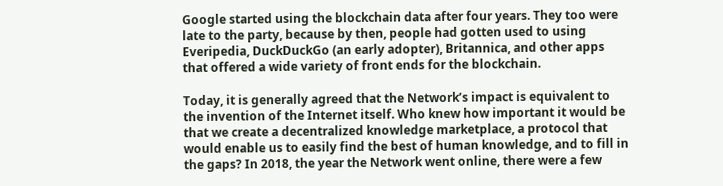Google started using the blockchain data after four years. They too were late to the party, because by then, people had gotten used to using Everipedia, DuckDuckGo (an early adopter), Britannica, and other apps that offered a wide variety of front ends for the blockchain.

Today, it is generally agreed that the Network’s impact is equivalent to the invention of the Internet itself. Who knew how important it would be that we create a decentralized knowledge marketplace, a protocol that would enable us to easily find the best of human knowledge, and to fill in the gaps? In 2018, the year the Network went online, there were a few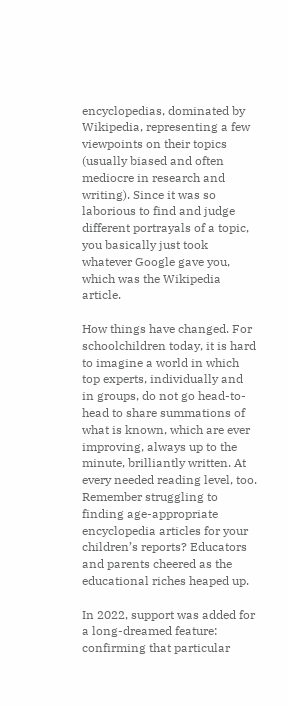encyclopedias, dominated by Wikipedia, representing a few viewpoints on their topics (usually biased and often mediocre in research and writing). Since it was so laborious to find and judge different portrayals of a topic, you basically just took whatever Google gave you, which was the Wikipedia article.

How things have changed. For schoolchildren today, it is hard to imagine a world in which top experts, individually and in groups, do not go head-to-head to share summations of what is known, which are ever improving, always up to the minute, brilliantly written. At every needed reading level, too. Remember struggling to finding age-appropriate encyclopedia articles for your children’s reports? Educators and parents cheered as the educational riches heaped up.

In 2022, support was added for a long-dreamed feature: confirming that particular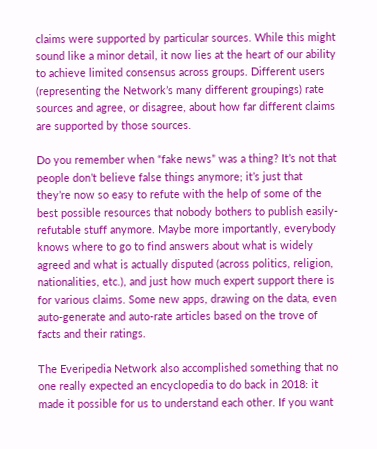claims were supported by particular sources. While this might sound like a minor detail, it now lies at the heart of our ability to achieve limited consensus across groups. Different users (representing the Network’s many different groupings) rate sources and agree, or disagree, about how far different claims are supported by those sources.

Do you remember when “fake news” was a thing? It’s not that people don’t believe false things anymore; it’s just that they’re now so easy to refute with the help of some of the best possible resources that nobody bothers to publish easily-refutable stuff anymore. Maybe more importantly, everybody knows where to go to find answers about what is widely agreed and what is actually disputed (across politics, religion, nationalities, etc.), and just how much expert support there is for various claims. Some new apps, drawing on the data, even auto-generate and auto-rate articles based on the trove of facts and their ratings.

The Everipedia Network also accomplished something that no one really expected an encyclopedia to do back in 2018: it made it possible for us to understand each other. If you want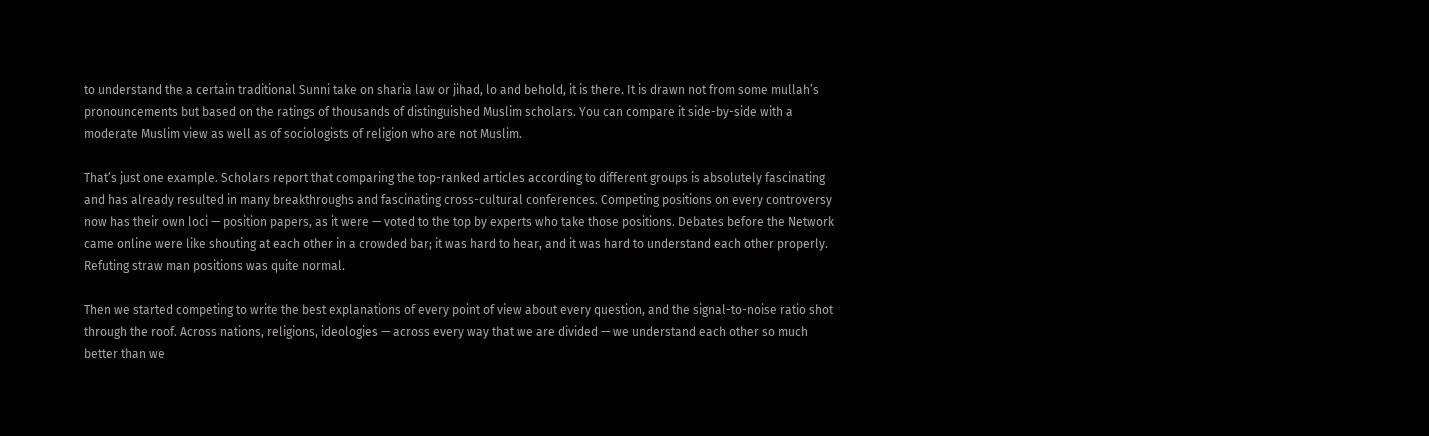to understand the a certain traditional Sunni take on sharia law or jihad, lo and behold, it is there. It is drawn not from some mullah’s pronouncements but based on the ratings of thousands of distinguished Muslim scholars. You can compare it side-by-side with a moderate Muslim view as well as of sociologists of religion who are not Muslim.

That’s just one example. Scholars report that comparing the top-ranked articles according to different groups is absolutely fascinating and has already resulted in many breakthroughs and fascinating cross-cultural conferences. Competing positions on every controversy now has their own loci — position papers, as it were — voted to the top by experts who take those positions. Debates before the Network came online were like shouting at each other in a crowded bar; it was hard to hear, and it was hard to understand each other properly. Refuting straw man positions was quite normal.

Then we started competing to write the best explanations of every point of view about every question, and the signal-to-noise ratio shot through the roof. Across nations, religions, ideologies — across every way that we are divided — we understand each other so much better than we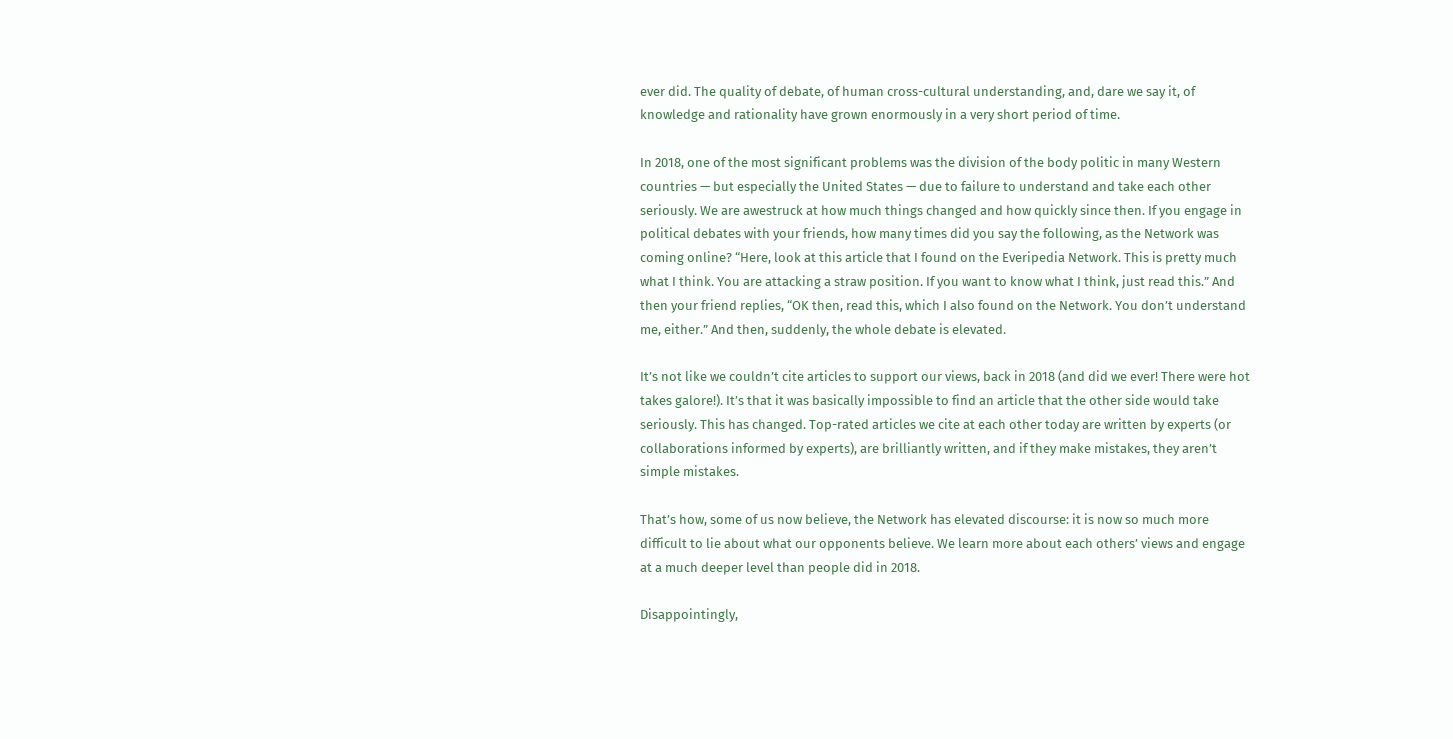ever did. The quality of debate, of human cross-cultural understanding, and, dare we say it, of knowledge and rationality have grown enormously in a very short period of time.

In 2018, one of the most significant problems was the division of the body politic in many Western countries — but especially the United States — due to failure to understand and take each other seriously. We are awestruck at how much things changed and how quickly since then. If you engage in political debates with your friends, how many times did you say the following, as the Network was coming online? “Here, look at this article that I found on the Everipedia Network. This is pretty much what I think. You are attacking a straw position. If you want to know what I think, just read this.” And then your friend replies, “OK then, read this, which I also found on the Network. You don’t understand me, either.” And then, suddenly, the whole debate is elevated.

It’s not like we couldn’t cite articles to support our views, back in 2018 (and did we ever! There were hot takes galore!). It’s that it was basically impossible to find an article that the other side would take seriously. This has changed. Top-rated articles we cite at each other today are written by experts (or collaborations informed by experts), are brilliantly written, and if they make mistakes, they aren’t simple mistakes.

That’s how, some of us now believe, the Network has elevated discourse: it is now so much more difficult to lie about what our opponents believe. We learn more about each others’ views and engage at a much deeper level than people did in 2018.

Disappointingly,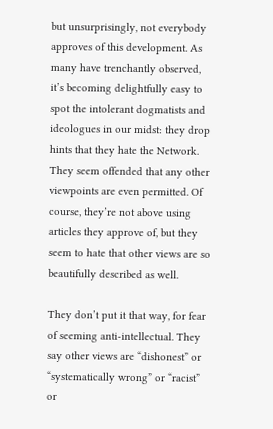but unsurprisingly, not everybody approves of this development. As many have trenchantly observed, it’s becoming delightfully easy to spot the intolerant dogmatists and ideologues in our midst: they drop hints that they hate the Network. They seem offended that any other viewpoints are even permitted. Of course, they’re not above using articles they approve of, but they seem to hate that other views are so beautifully described as well.

They don’t put it that way, for fear of seeming anti-intellectual. They say other views are “dishonest” or “systematically wrong” or “racist” or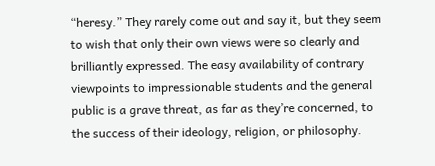“heresy.” They rarely come out and say it, but they seem to wish that only their own views were so clearly and brilliantly expressed. The easy availability of contrary viewpoints to impressionable students and the general public is a grave threat, as far as they’re concerned, to the success of their ideology, religion, or philosophy.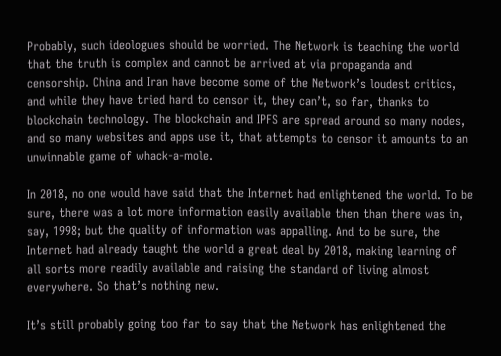Probably, such ideologues should be worried. The Network is teaching the world that the truth is complex and cannot be arrived at via propaganda and censorship. China and Iran have become some of the Network’s loudest critics, and while they have tried hard to censor it, they can’t, so far, thanks to blockchain technology. The blockchain and IPFS are spread around so many nodes, and so many websites and apps use it, that attempts to censor it amounts to an unwinnable game of whack-a-mole.

In 2018, no one would have said that the Internet had enlightened the world. To be sure, there was a lot more information easily available then than there was in, say, 1998; but the quality of information was appalling. And to be sure, the Internet had already taught the world a great deal by 2018, making learning of all sorts more readily available and raising the standard of living almost everywhere. So that’s nothing new.

It’s still probably going too far to say that the Network has enlightened the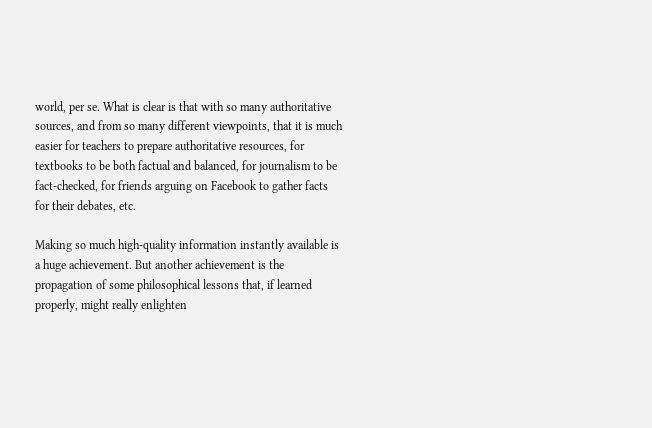world, per se. What is clear is that with so many authoritative sources, and from so many different viewpoints, that it is much easier for teachers to prepare authoritative resources, for textbooks to be both factual and balanced, for journalism to be fact-checked, for friends arguing on Facebook to gather facts for their debates, etc.

Making so much high-quality information instantly available is a huge achievement. But another achievement is the propagation of some philosophical lessons that, if learned properly, might really enlighten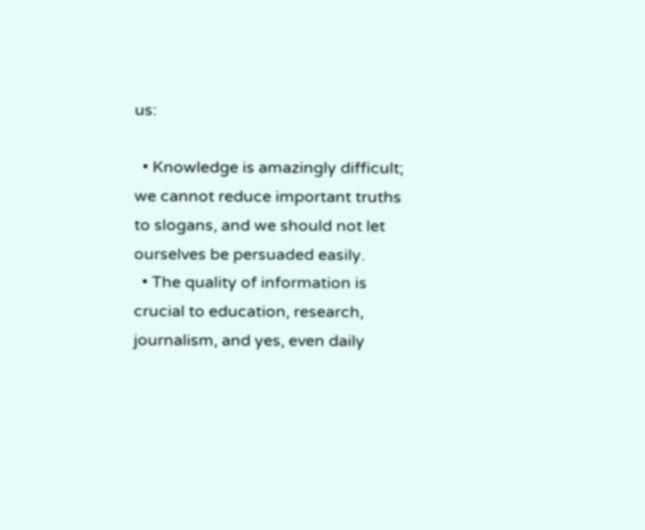us:

  • Knowledge is amazingly difficult; we cannot reduce important truths to slogans, and we should not let ourselves be persuaded easily.
  • The quality of information is crucial to education, research, journalism, and yes, even daily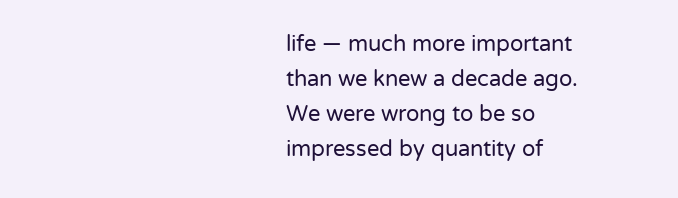life — much more important than we knew a decade ago. We were wrong to be so impressed by quantity of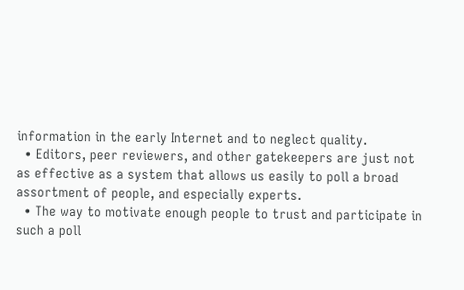information in the early Internet and to neglect quality.
  • Editors, peer reviewers, and other gatekeepers are just not as effective as a system that allows us easily to poll a broad assortment of people, and especially experts.
  • The way to motivate enough people to trust and participate in such a poll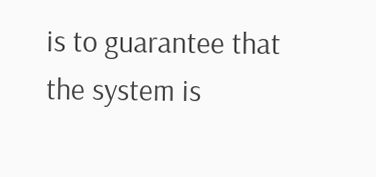is to guarantee that the system is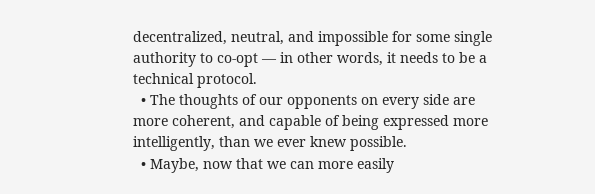decentralized, neutral, and impossible for some single authority to co-opt — in other words, it needs to be a technical protocol.
  • The thoughts of our opponents on every side are more coherent, and capable of being expressed more intelligently, than we ever knew possible.
  • Maybe, now that we can more easily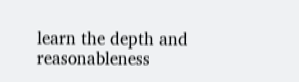learn the depth and reasonableness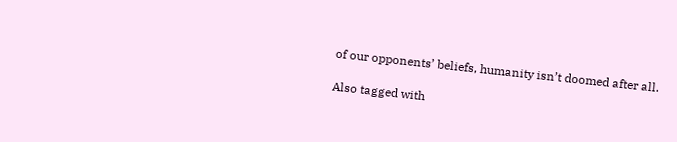of our opponents’ beliefs, humanity isn’t doomed after all.

Also tagged with